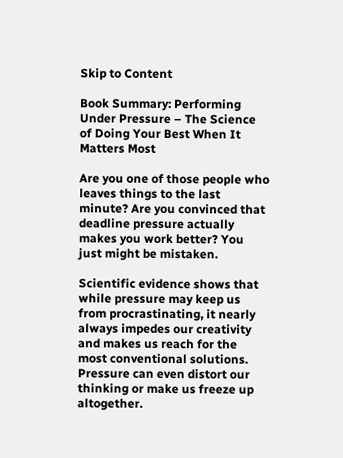Skip to Content

Book Summary: Performing Under Pressure – The Science of Doing Your Best When It Matters Most

Are you one of those people who leaves things to the last minute? Are you convinced that deadline pressure actually makes you work better? You just might be mistaken.

Scientific evidence shows that while pressure may keep us from procrastinating, it nearly always impedes our creativity and makes us reach for the most conventional solutions. Pressure can even distort our thinking or make us freeze up altogether.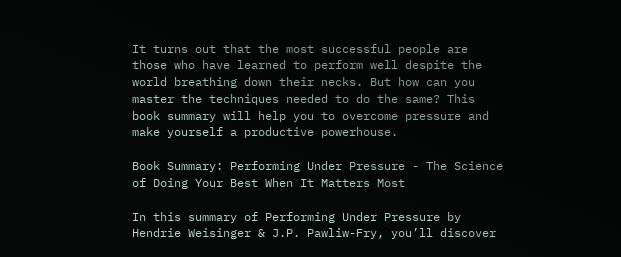It turns out that the most successful people are those who have learned to perform well despite the world breathing down their necks. But how can you master the techniques needed to do the same? This book summary will help you to overcome pressure and make yourself a productive powerhouse.

Book Summary: Performing Under Pressure - The Science of Doing Your Best When It Matters Most

In this summary of Performing Under Pressure by Hendrie Weisinger & J.P. Pawliw-Fry, you’ll discover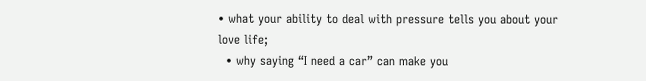• what your ability to deal with pressure tells you about your love life;
  • why saying “I need a car” can make you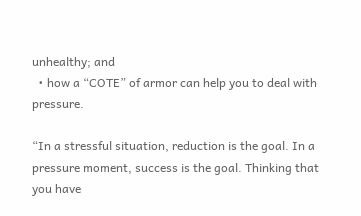unhealthy; and
  • how a “COTE” of armor can help you to deal with pressure.

“In a stressful situation, reduction is the goal. In a pressure moment, success is the goal. Thinking that you have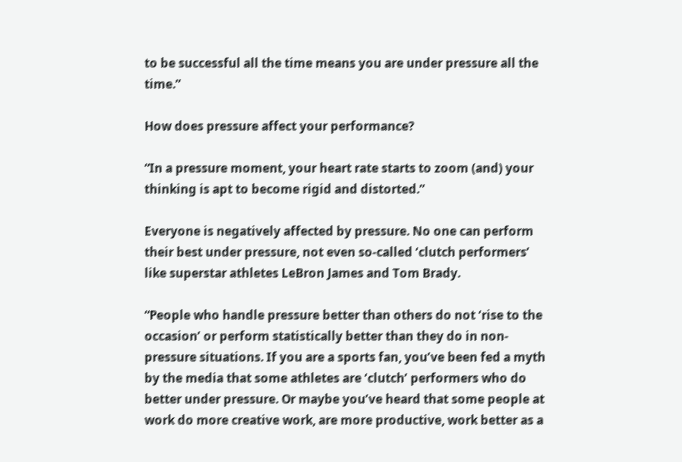to be successful all the time means you are under pressure all the time.”

How does pressure affect your performance?

“In a pressure moment, your heart rate starts to zoom (and) your thinking is apt to become rigid and distorted.”

Everyone is negatively affected by pressure. No one can perform their best under pressure, not even so-called ‘clutch performers’ like superstar athletes LeBron James and Tom Brady.

“People who handle pressure better than others do not ‘rise to the occasion’ or perform statistically better than they do in non-pressure situations. If you are a sports fan, you’ve been fed a myth by the media that some athletes are ‘clutch’ performers who do better under pressure. Or maybe you’ve heard that some people at work do more creative work, are more productive, work better as a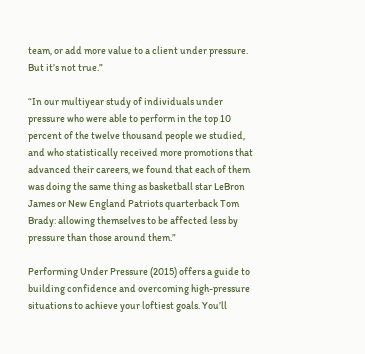team, or add more value to a client under pressure. But it’s not true.”

“In our multiyear study of individuals under pressure who were able to perform in the top 10 percent of the twelve thousand people we studied, and who statistically received more promotions that advanced their careers, we found that each of them was doing the same thing as basketball star LeBron James or New England Patriots quarterback Tom Brady: allowing themselves to be affected less by pressure than those around them.”

Performing Under Pressure (2015) offers a guide to building confidence and overcoming high-pressure situations to achieve your loftiest goals. You’ll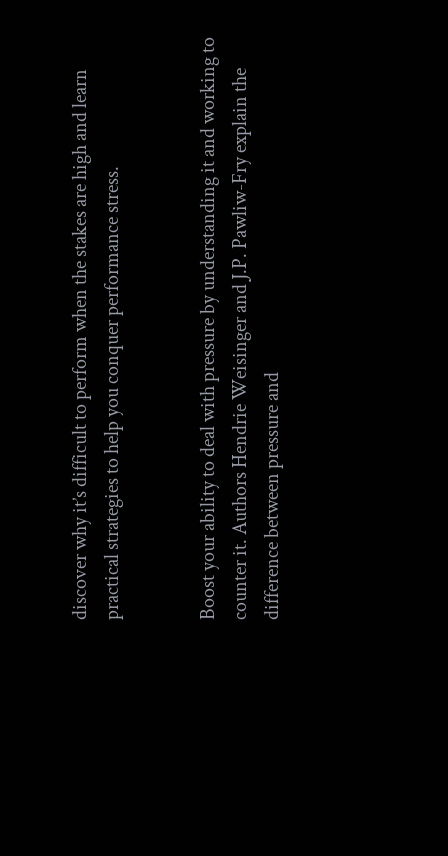discover why it’s difficult to perform when the stakes are high and learn practical strategies to help you conquer performance stress.


Boost your ability to deal with pressure by understanding it and working to counter it. Authors Hendrie Weisinger and J.P. Pawliw-Fry explain the difference between pressure and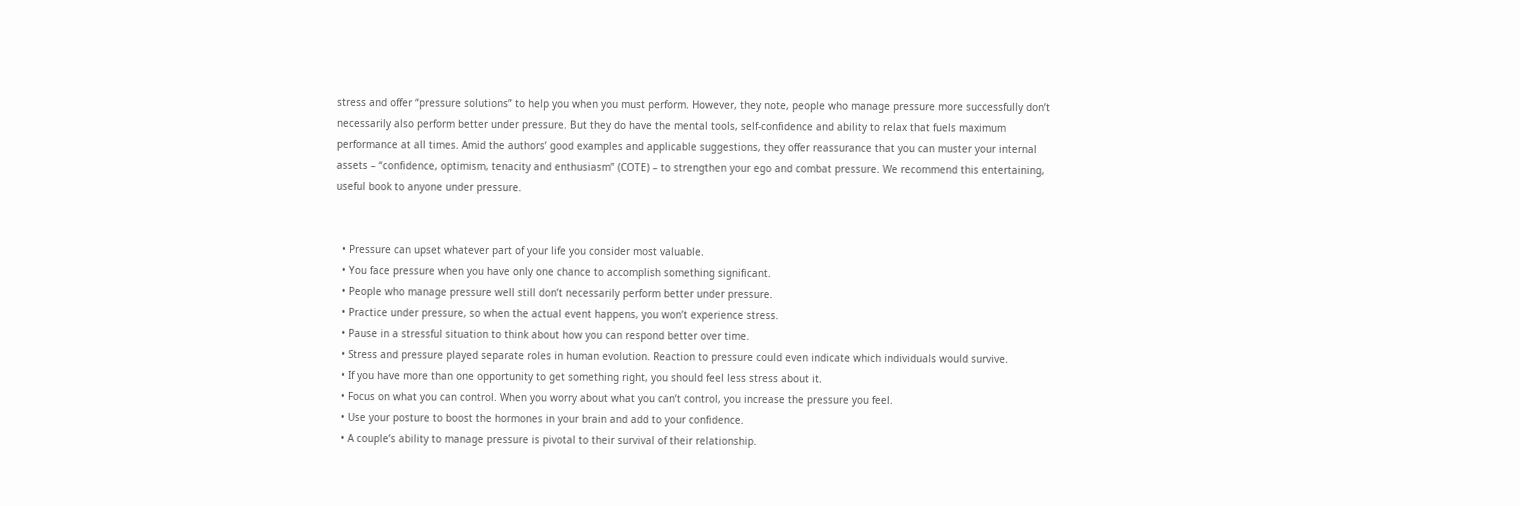stress and offer “pressure solutions” to help you when you must perform. However, they note, people who manage pressure more successfully don’t necessarily also perform better under pressure. But they do have the mental tools, self-confidence and ability to relax that fuels maximum performance at all times. Amid the authors’ good examples and applicable suggestions, they offer reassurance that you can muster your internal assets – “confidence, optimism, tenacity and enthusiasm” (COTE) – to strengthen your ego and combat pressure. We recommend this entertaining, useful book to anyone under pressure.


  • Pressure can upset whatever part of your life you consider most valuable.
  • You face pressure when you have only one chance to accomplish something significant.
  • People who manage pressure well still don’t necessarily perform better under pressure.
  • Practice under pressure, so when the actual event happens, you won’t experience stress.
  • Pause in a stressful situation to think about how you can respond better over time.
  • Stress and pressure played separate roles in human evolution. Reaction to pressure could even indicate which individuals would survive.
  • If you have more than one opportunity to get something right, you should feel less stress about it.
  • Focus on what you can control. When you worry about what you can’t control, you increase the pressure you feel.
  • Use your posture to boost the hormones in your brain and add to your confidence.
  • A couple’s ability to manage pressure is pivotal to their survival of their relationship.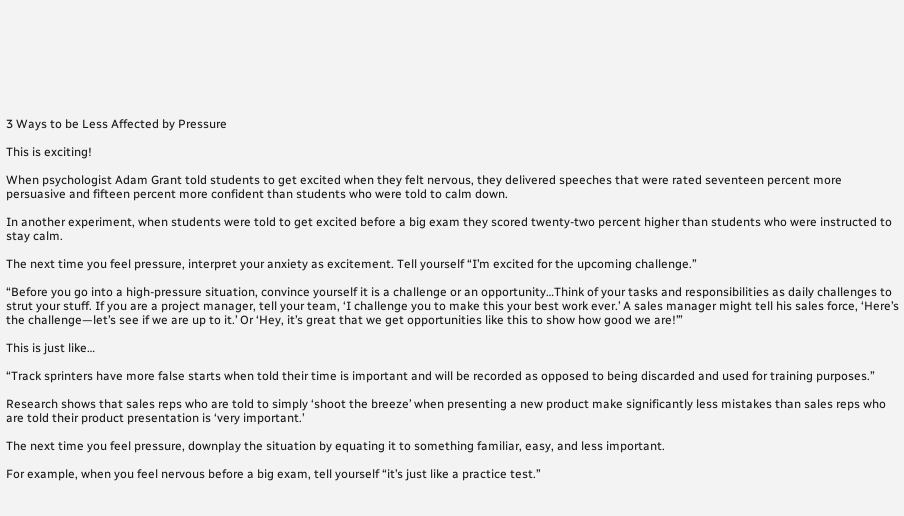3 Ways to be Less Affected by Pressure

This is exciting!

When psychologist Adam Grant told students to get excited when they felt nervous, they delivered speeches that were rated seventeen percent more persuasive and fifteen percent more confident than students who were told to calm down.

In another experiment, when students were told to get excited before a big exam they scored twenty-two percent higher than students who were instructed to stay calm.

The next time you feel pressure, interpret your anxiety as excitement. Tell yourself “I’m excited for the upcoming challenge.”

“Before you go into a high-pressure situation, convince yourself it is a challenge or an opportunity…Think of your tasks and responsibilities as daily challenges to strut your stuff. If you are a project manager, tell your team, ‘I challenge you to make this your best work ever.’ A sales manager might tell his sales force, ‘Here’s the challenge—let’s see if we are up to it.’ Or ‘Hey, it’s great that we get opportunities like this to show how good we are!’”

This is just like…

“Track sprinters have more false starts when told their time is important and will be recorded as opposed to being discarded and used for training purposes.”

Research shows that sales reps who are told to simply ‘shoot the breeze’ when presenting a new product make significantly less mistakes than sales reps who are told their product presentation is ‘very important.’

The next time you feel pressure, downplay the situation by equating it to something familiar, easy, and less important.

For example, when you feel nervous before a big exam, tell yourself “it’s just like a practice test.”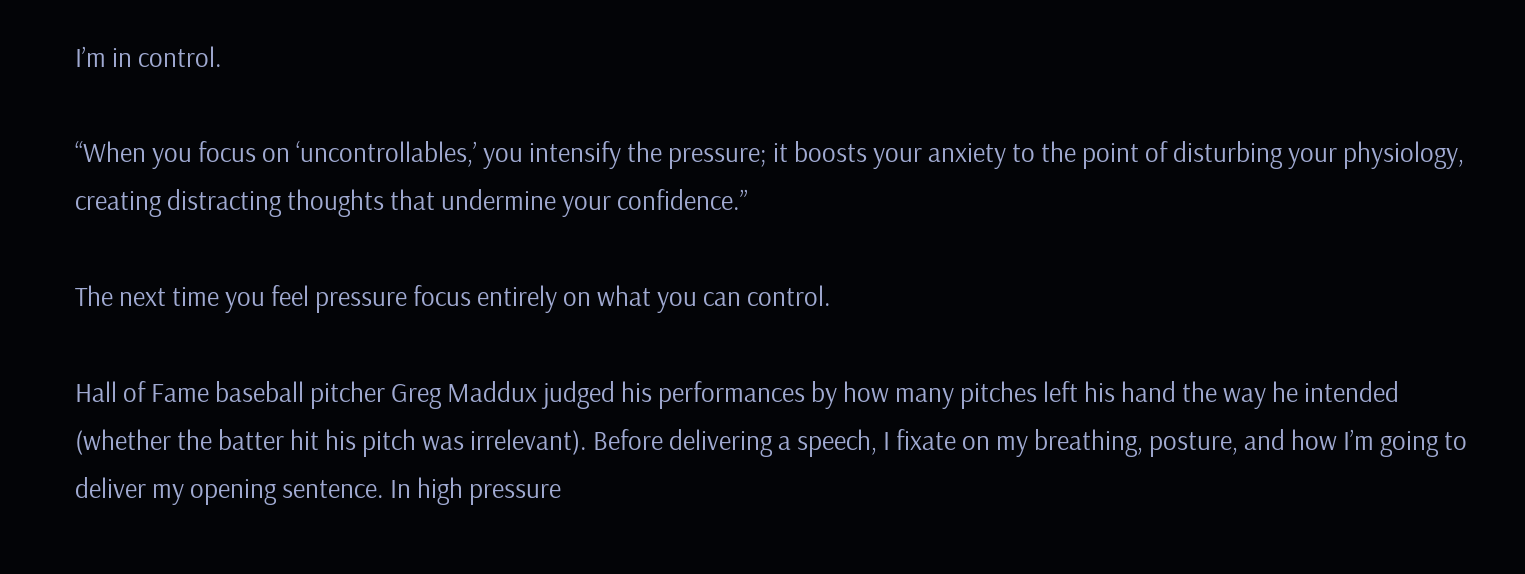I’m in control.

“When you focus on ‘uncontrollables,’ you intensify the pressure; it boosts your anxiety to the point of disturbing your physiology, creating distracting thoughts that undermine your confidence.”

The next time you feel pressure focus entirely on what you can control.

Hall of Fame baseball pitcher Greg Maddux judged his performances by how many pitches left his hand the way he intended (whether the batter hit his pitch was irrelevant). Before delivering a speech, I fixate on my breathing, posture, and how I’m going to deliver my opening sentence. In high pressure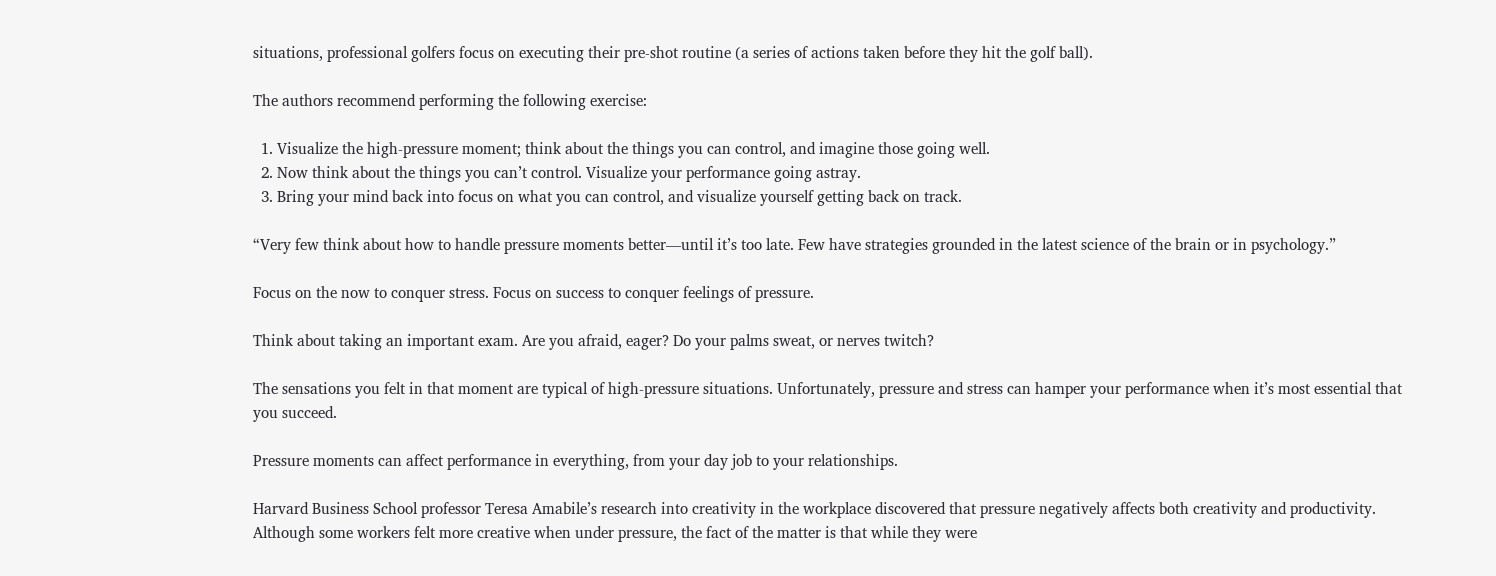situations, professional golfers focus on executing their pre-shot routine (a series of actions taken before they hit the golf ball).

The authors recommend performing the following exercise:

  1. Visualize the high-pressure moment; think about the things you can control, and imagine those going well.
  2. Now think about the things you can’t control. Visualize your performance going astray.
  3. Bring your mind back into focus on what you can control, and visualize yourself getting back on track.

“Very few think about how to handle pressure moments better—until it’s too late. Few have strategies grounded in the latest science of the brain or in psychology.”

Focus on the now to conquer stress. Focus on success to conquer feelings of pressure.

Think about taking an important exam. Are you afraid, eager? Do your palms sweat, or nerves twitch?

The sensations you felt in that moment are typical of high-pressure situations. Unfortunately, pressure and stress can hamper your performance when it’s most essential that you succeed.

Pressure moments can affect performance in everything, from your day job to your relationships.

Harvard Business School professor Teresa Amabile’s research into creativity in the workplace discovered that pressure negatively affects both creativity and productivity. Although some workers felt more creative when under pressure, the fact of the matter is that while they were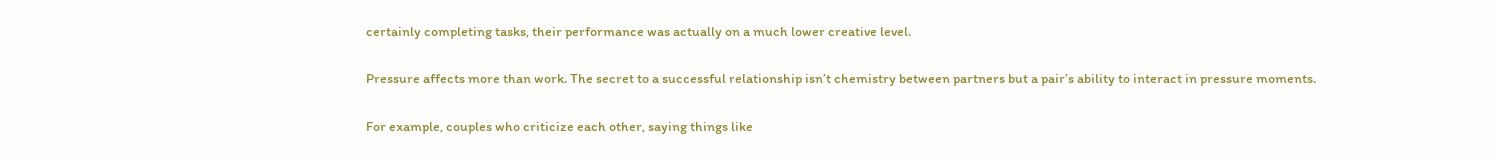certainly completing tasks, their performance was actually on a much lower creative level.

Pressure affects more than work. The secret to a successful relationship isn’t chemistry between partners but a pair’s ability to interact in pressure moments.

For example, couples who criticize each other, saying things like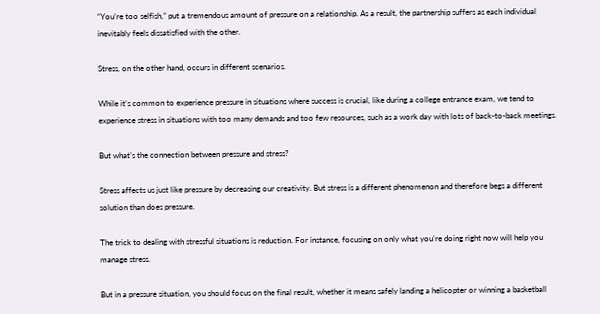“You’re too selfish,” put a tremendous amount of pressure on a relationship. As a result, the partnership suffers as each individual inevitably feels dissatisfied with the other.

Stress, on the other hand, occurs in different scenarios.

While it’s common to experience pressure in situations where success is crucial, like during a college entrance exam, we tend to experience stress in situations with too many demands and too few resources, such as a work day with lots of back-to-back meetings.

But what’s the connection between pressure and stress?

Stress affects us just like pressure by decreasing our creativity. But stress is a different phenomenon and therefore begs a different solution than does pressure.

The trick to dealing with stressful situations is reduction. For instance, focusing on only what you’re doing right now will help you manage stress.

But in a pressure situation, you should focus on the final result, whether it means safely landing a helicopter or winning a basketball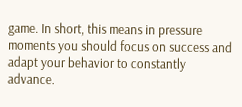game. In short, this means in pressure moments you should focus on success and adapt your behavior to constantly advance.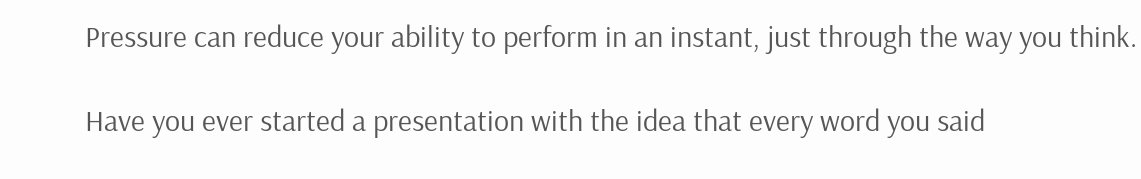Pressure can reduce your ability to perform in an instant, just through the way you think.

Have you ever started a presentation with the idea that every word you said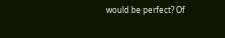would be perfect? Of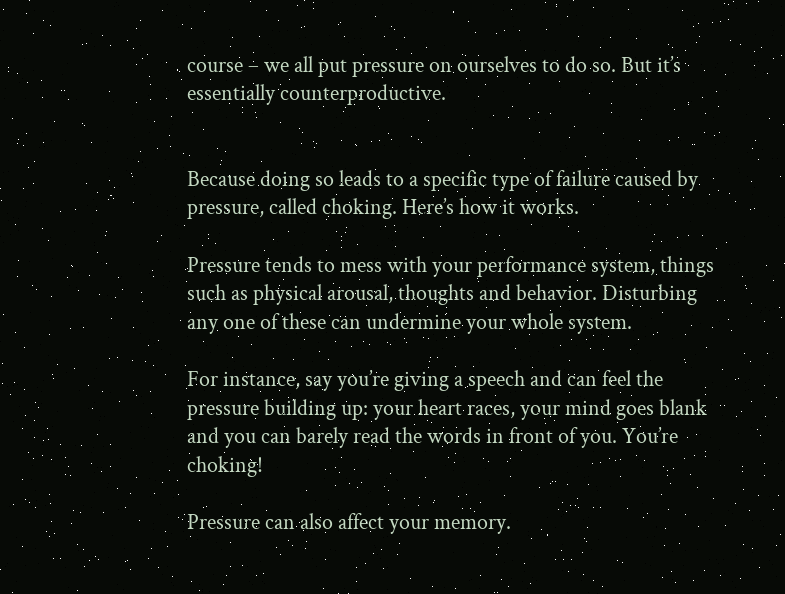course – we all put pressure on ourselves to do so. But it’s essentially counterproductive.


Because doing so leads to a specific type of failure caused by pressure, called choking. Here’s how it works.

Pressure tends to mess with your performance system, things such as physical arousal, thoughts and behavior. Disturbing any one of these can undermine your whole system.

For instance, say you’re giving a speech and can feel the pressure building up: your heart races, your mind goes blank and you can barely read the words in front of you. You’re choking!

Pressure can also affect your memory.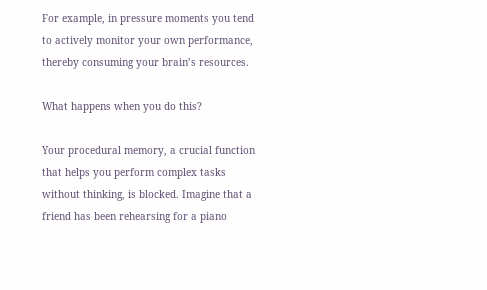For example, in pressure moments you tend to actively monitor your own performance, thereby consuming your brain’s resources.

What happens when you do this?

Your procedural memory, a crucial function that helps you perform complex tasks without thinking, is blocked. Imagine that a friend has been rehearsing for a piano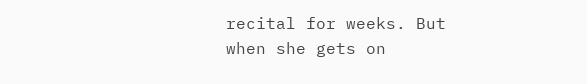recital for weeks. But when she gets on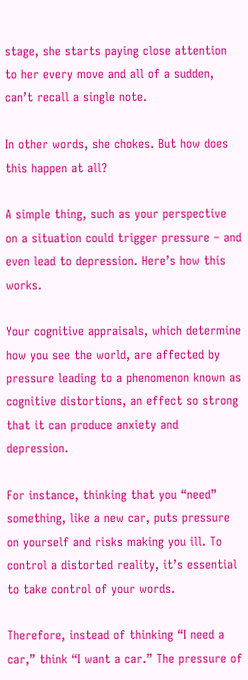stage, she starts paying close attention to her every move and all of a sudden, can’t recall a single note.

In other words, she chokes. But how does this happen at all?

A simple thing, such as your perspective on a situation could trigger pressure – and even lead to depression. Here’s how this works.

Your cognitive appraisals, which determine how you see the world, are affected by pressure leading to a phenomenon known as cognitive distortions, an effect so strong that it can produce anxiety and depression.

For instance, thinking that you “need” something, like a new car, puts pressure on yourself and risks making you ill. To control a distorted reality, it’s essential to take control of your words.

Therefore, instead of thinking “I need a car,” think “I want a car.” The pressure of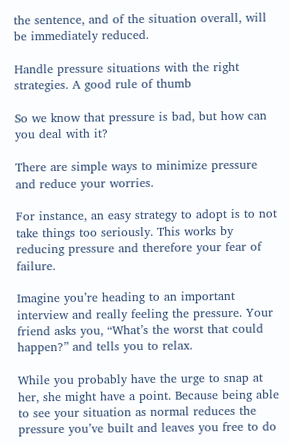the sentence, and of the situation overall, will be immediately reduced.

Handle pressure situations with the right strategies. A good rule of thumb

So we know that pressure is bad, but how can you deal with it?

There are simple ways to minimize pressure and reduce your worries.

For instance, an easy strategy to adopt is to not take things too seriously. This works by reducing pressure and therefore your fear of failure.

Imagine you’re heading to an important interview and really feeling the pressure. Your friend asks you, “What’s the worst that could happen?” and tells you to relax.

While you probably have the urge to snap at her, she might have a point. Because being able to see your situation as normal reduces the pressure you’ve built and leaves you free to do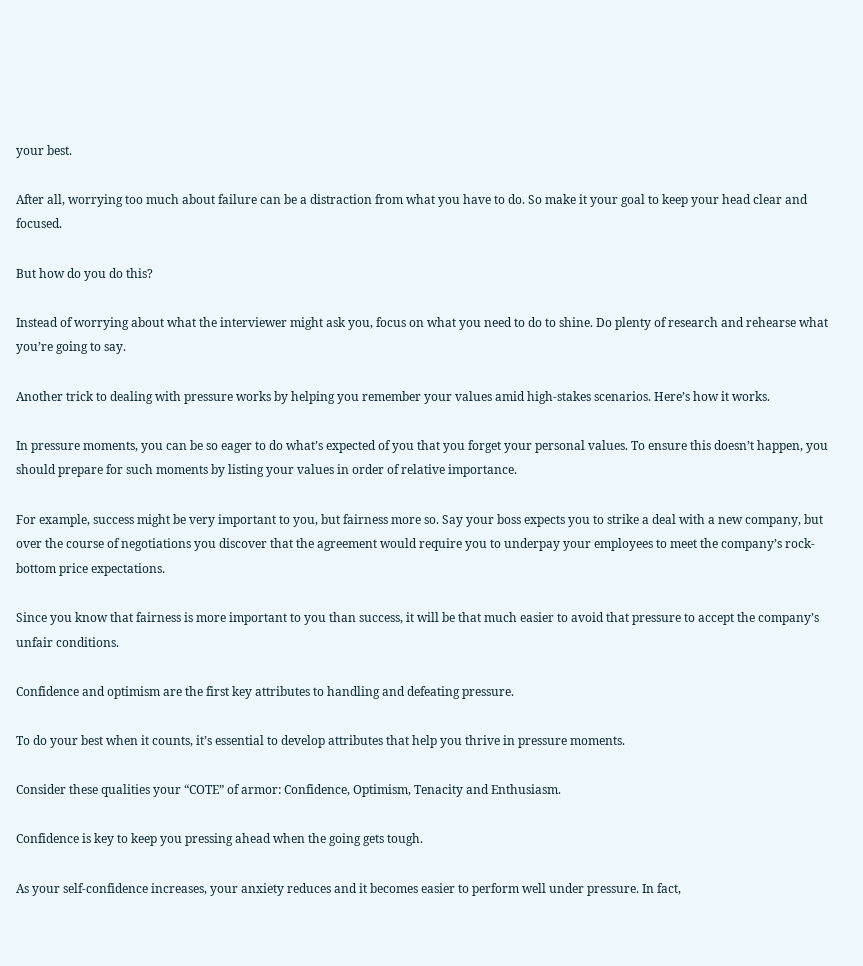your best.

After all, worrying too much about failure can be a distraction from what you have to do. So make it your goal to keep your head clear and focused.

But how do you do this?

Instead of worrying about what the interviewer might ask you, focus on what you need to do to shine. Do plenty of research and rehearse what you’re going to say.

Another trick to dealing with pressure works by helping you remember your values amid high-stakes scenarios. Here’s how it works.

In pressure moments, you can be so eager to do what’s expected of you that you forget your personal values. To ensure this doesn’t happen, you should prepare for such moments by listing your values in order of relative importance.

For example, success might be very important to you, but fairness more so. Say your boss expects you to strike a deal with a new company, but over the course of negotiations you discover that the agreement would require you to underpay your employees to meet the company’s rock-bottom price expectations.

Since you know that fairness is more important to you than success, it will be that much easier to avoid that pressure to accept the company’s unfair conditions.

Confidence and optimism are the first key attributes to handling and defeating pressure.

To do your best when it counts, it’s essential to develop attributes that help you thrive in pressure moments.

Consider these qualities your “COTE” of armor: Confidence, Optimism, Tenacity and Enthusiasm.

Confidence is key to keep you pressing ahead when the going gets tough.

As your self-confidence increases, your anxiety reduces and it becomes easier to perform well under pressure. In fact,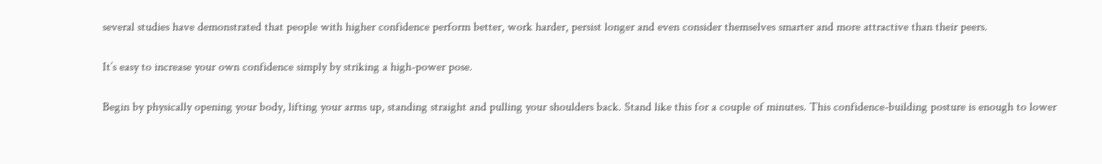several studies have demonstrated that people with higher confidence perform better, work harder, persist longer and even consider themselves smarter and more attractive than their peers.

It’s easy to increase your own confidence simply by striking a high-power pose.

Begin by physically opening your body, lifting your arms up, standing straight and pulling your shoulders back. Stand like this for a couple of minutes. This confidence-building posture is enough to lower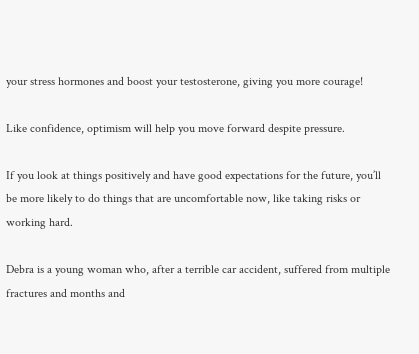your stress hormones and boost your testosterone, giving you more courage!

Like confidence, optimism will help you move forward despite pressure.

If you look at things positively and have good expectations for the future, you’ll be more likely to do things that are uncomfortable now, like taking risks or working hard.

Debra is a young woman who, after a terrible car accident, suffered from multiple fractures and months and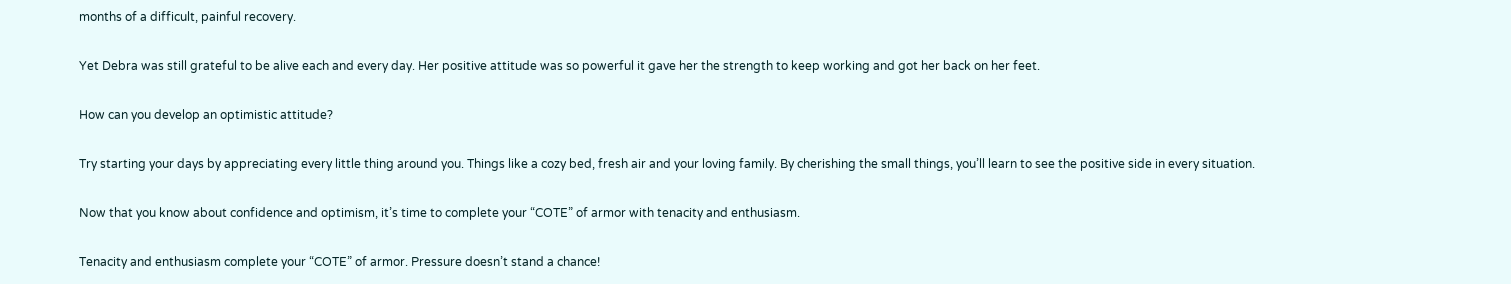months of a difficult, painful recovery.

Yet Debra was still grateful to be alive each and every day. Her positive attitude was so powerful it gave her the strength to keep working and got her back on her feet.

How can you develop an optimistic attitude?

Try starting your days by appreciating every little thing around you. Things like a cozy bed, fresh air and your loving family. By cherishing the small things, you’ll learn to see the positive side in every situation.

Now that you know about confidence and optimism, it’s time to complete your “COTE” of armor with tenacity and enthusiasm.

Tenacity and enthusiasm complete your “COTE” of armor. Pressure doesn’t stand a chance!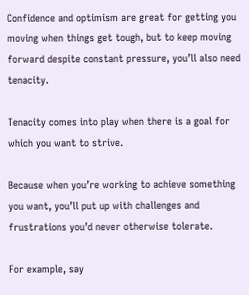Confidence and optimism are great for getting you moving when things get tough, but to keep moving forward despite constant pressure, you’ll also need tenacity.

Tenacity comes into play when there is a goal for which you want to strive.

Because when you’re working to achieve something you want, you’ll put up with challenges and frustrations you’d never otherwise tolerate.

For example, say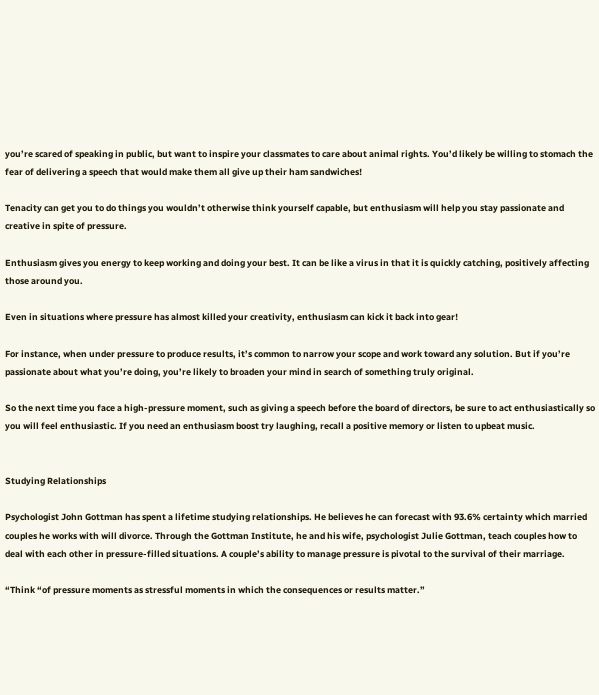you’re scared of speaking in public, but want to inspire your classmates to care about animal rights. You’d likely be willing to stomach the fear of delivering a speech that would make them all give up their ham sandwiches!

Tenacity can get you to do things you wouldn’t otherwise think yourself capable, but enthusiasm will help you stay passionate and creative in spite of pressure.

Enthusiasm gives you energy to keep working and doing your best. It can be like a virus in that it is quickly catching, positively affecting those around you.

Even in situations where pressure has almost killed your creativity, enthusiasm can kick it back into gear!

For instance, when under pressure to produce results, it’s common to narrow your scope and work toward any solution. But if you’re passionate about what you’re doing, you’re likely to broaden your mind in search of something truly original.

So the next time you face a high-pressure moment, such as giving a speech before the board of directors, be sure to act enthusiastically so you will feel enthusiastic. If you need an enthusiasm boost try laughing, recall a positive memory or listen to upbeat music.


Studying Relationships

Psychologist John Gottman has spent a lifetime studying relationships. He believes he can forecast with 93.6% certainty which married couples he works with will divorce. Through the Gottman Institute, he and his wife, psychologist Julie Gottman, teach couples how to deal with each other in pressure-filled situations. A couple’s ability to manage pressure is pivotal to the survival of their marriage.

“Think “of pressure moments as stressful moments in which the consequences or results matter.”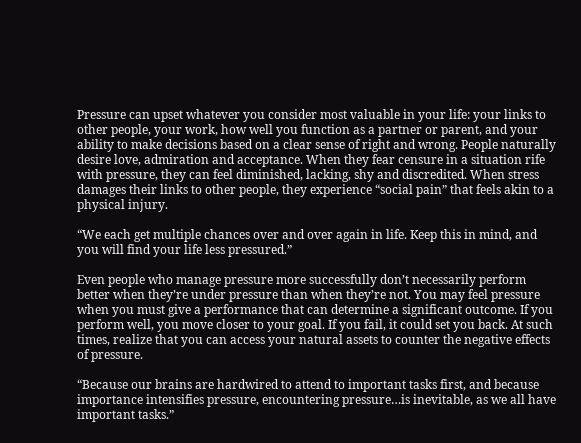Pressure can upset whatever you consider most valuable in your life: your links to other people, your work, how well you function as a partner or parent, and your ability to make decisions based on a clear sense of right and wrong. People naturally desire love, admiration and acceptance. When they fear censure in a situation rife with pressure, they can feel diminished, lacking, shy and discredited. When stress damages their links to other people, they experience “social pain” that feels akin to a physical injury.

“We each get multiple chances over and over again in life. Keep this in mind, and you will find your life less pressured.”

Even people who manage pressure more successfully don’t necessarily perform better when they’re under pressure than when they’re not. You may feel pressure when you must give a performance that can determine a significant outcome. If you perform well, you move closer to your goal. If you fail, it could set you back. At such times, realize that you can access your natural assets to counter the negative effects of pressure.

“Because our brains are hardwired to attend to important tasks first, and because importance intensifies pressure, encountering pressure…is inevitable, as we all have important tasks.”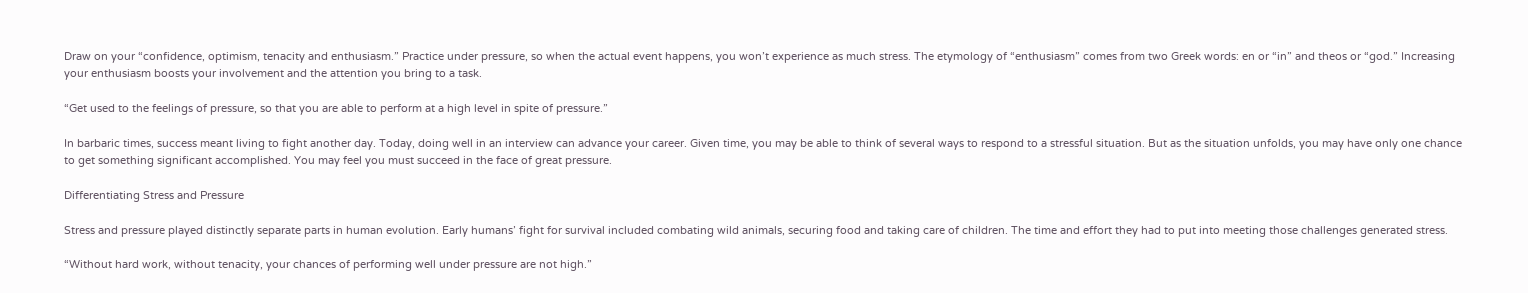Draw on your “confidence, optimism, tenacity and enthusiasm.” Practice under pressure, so when the actual event happens, you won’t experience as much stress. The etymology of “enthusiasm” comes from two Greek words: en or “in” and theos or “god.” Increasing your enthusiasm boosts your involvement and the attention you bring to a task.

“Get used to the feelings of pressure, so that you are able to perform at a high level in spite of pressure.”

In barbaric times, success meant living to fight another day. Today, doing well in an interview can advance your career. Given time, you may be able to think of several ways to respond to a stressful situation. But as the situation unfolds, you may have only one chance to get something significant accomplished. You may feel you must succeed in the face of great pressure.

Differentiating Stress and Pressure

Stress and pressure played distinctly separate parts in human evolution. Early humans’ fight for survival included combating wild animals, securing food and taking care of children. The time and effort they had to put into meeting those challenges generated stress.

“Without hard work, without tenacity, your chances of performing well under pressure are not high.”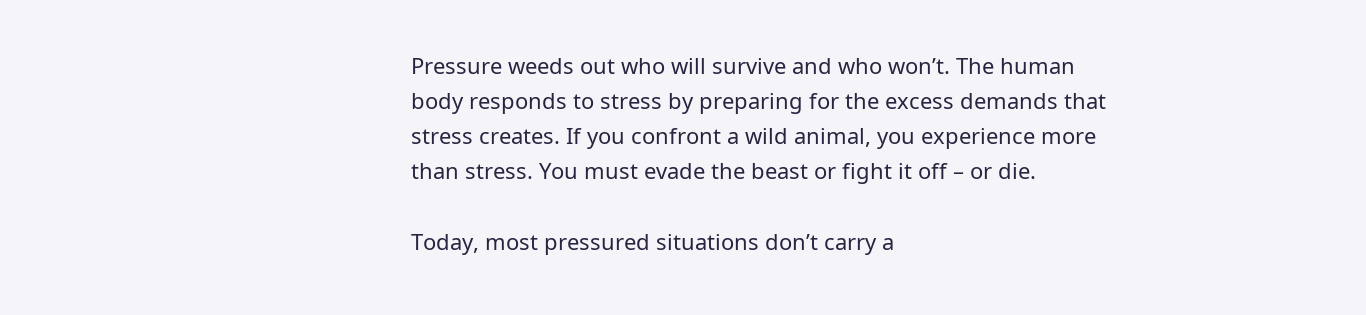Pressure weeds out who will survive and who won’t. The human body responds to stress by preparing for the excess demands that stress creates. If you confront a wild animal, you experience more than stress. You must evade the beast or fight it off – or die.

Today, most pressured situations don’t carry a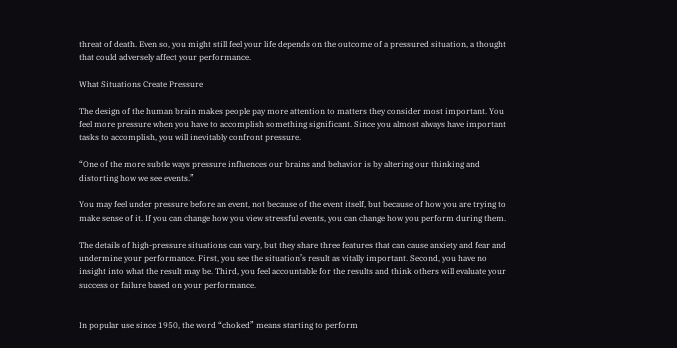threat of death. Even so, you might still feel your life depends on the outcome of a pressured situation, a thought that could adversely affect your performance.

What Situations Create Pressure

The design of the human brain makes people pay more attention to matters they consider most important. You feel more pressure when you have to accomplish something significant. Since you almost always have important tasks to accomplish, you will inevitably confront pressure.

“One of the more subtle ways pressure influences our brains and behavior is by altering our thinking and distorting how we see events.”

You may feel under pressure before an event, not because of the event itself, but because of how you are trying to make sense of it. If you can change how you view stressful events, you can change how you perform during them.

The details of high-pressure situations can vary, but they share three features that can cause anxiety and fear and undermine your performance. First, you see the situation’s result as vitally important. Second, you have no insight into what the result may be. Third, you feel accountable for the results and think others will evaluate your success or failure based on your performance.


In popular use since 1950, the word “choked” means starting to perform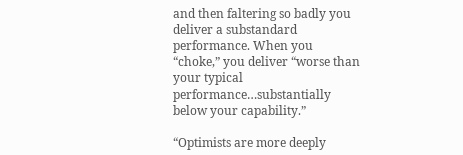and then faltering so badly you deliver a substandard performance. When you “choke,” you deliver “worse than your typical performance…substantially below your capability.”

“Optimists are more deeply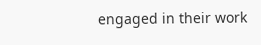engaged in their work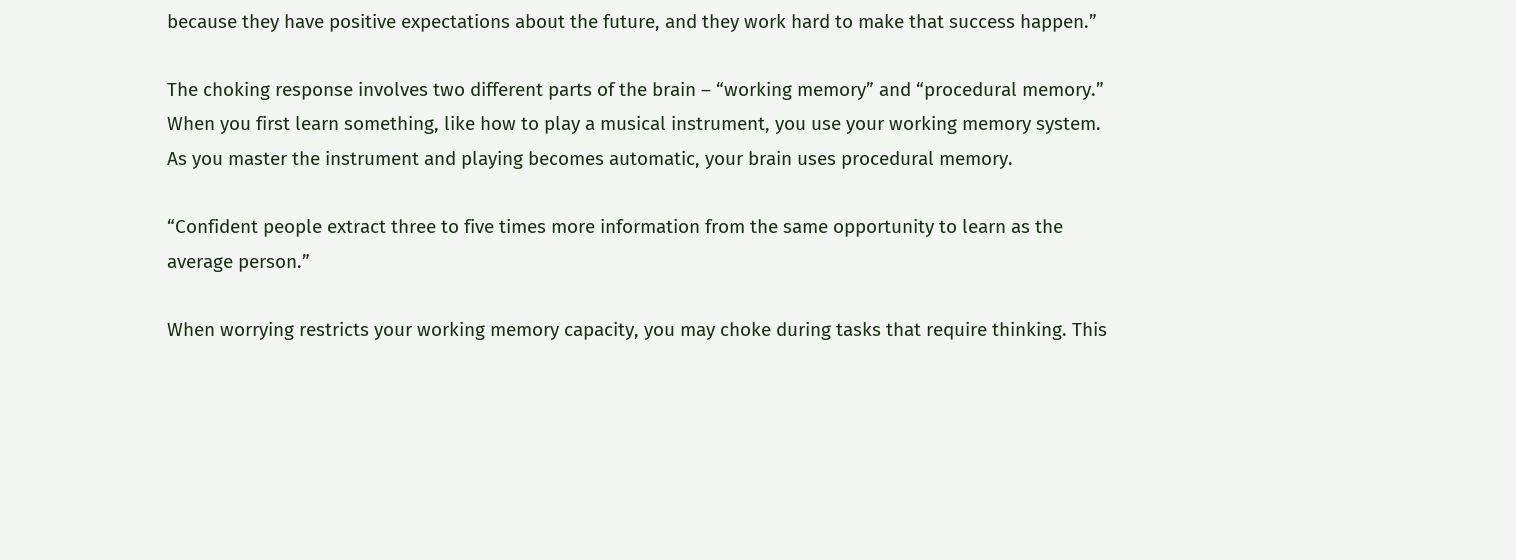because they have positive expectations about the future, and they work hard to make that success happen.”

The choking response involves two different parts of the brain – “working memory” and “procedural memory.” When you first learn something, like how to play a musical instrument, you use your working memory system. As you master the instrument and playing becomes automatic, your brain uses procedural memory.

“Confident people extract three to five times more information from the same opportunity to learn as the average person.”

When worrying restricts your working memory capacity, you may choke during tasks that require thinking. This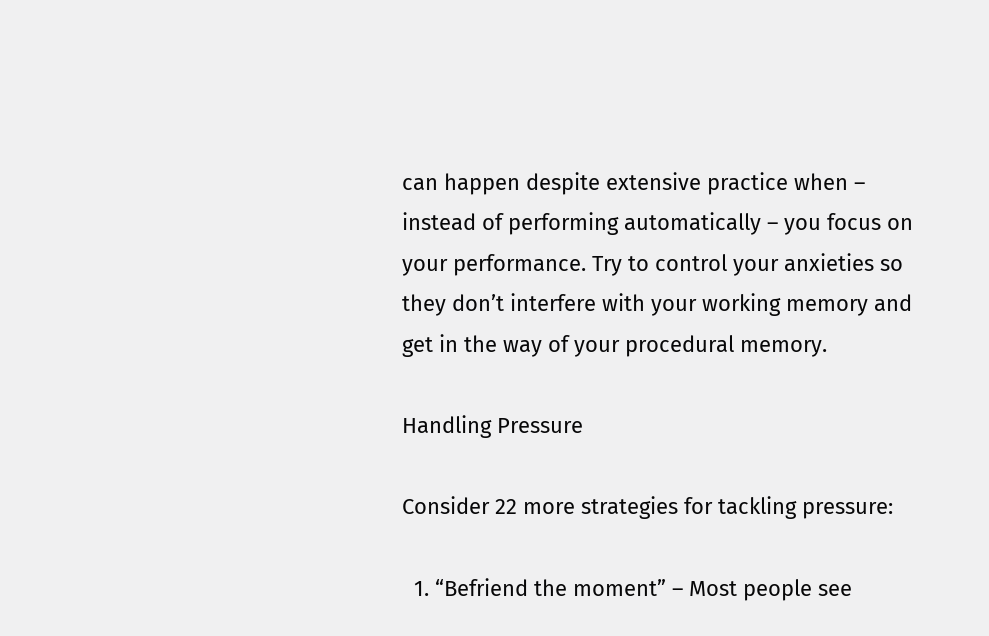can happen despite extensive practice when – instead of performing automatically – you focus on your performance. Try to control your anxieties so they don’t interfere with your working memory and get in the way of your procedural memory.

Handling Pressure

Consider 22 more strategies for tackling pressure:

  1. “Befriend the moment” – Most people see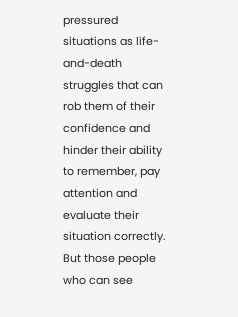pressured situations as life-and-death struggles that can rob them of their confidence and hinder their ability to remember, pay attention and evaluate their situation correctly. But those people who can see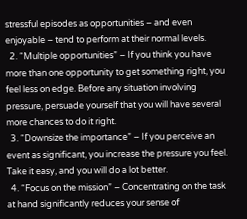stressful episodes as opportunities – and even enjoyable – tend to perform at their normal levels.
  2. “Multiple opportunities” – If you think you have more than one opportunity to get something right, you feel less on edge. Before any situation involving pressure, persuade yourself that you will have several more chances to do it right.
  3. “Downsize the importance” – If you perceive an event as significant, you increase the pressure you feel. Take it easy, and you will do a lot better.
  4. “Focus on the mission” – Concentrating on the task at hand significantly reduces your sense of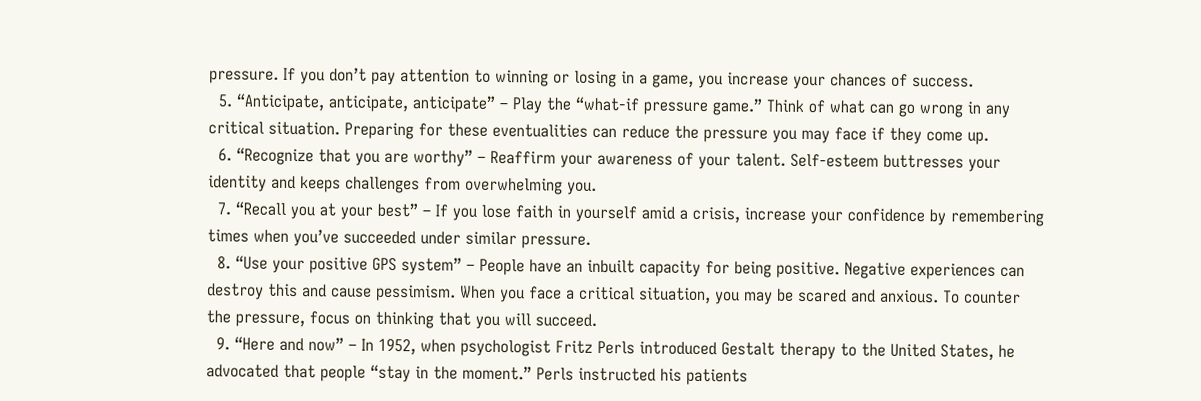pressure. If you don’t pay attention to winning or losing in a game, you increase your chances of success.
  5. “Anticipate, anticipate, anticipate” – Play the “what-if pressure game.” Think of what can go wrong in any critical situation. Preparing for these eventualities can reduce the pressure you may face if they come up.
  6. “Recognize that you are worthy” – Reaffirm your awareness of your talent. Self-esteem buttresses your identity and keeps challenges from overwhelming you.
  7. “Recall you at your best” – If you lose faith in yourself amid a crisis, increase your confidence by remembering times when you’ve succeeded under similar pressure.
  8. “Use your positive GPS system” – People have an inbuilt capacity for being positive. Negative experiences can destroy this and cause pessimism. When you face a critical situation, you may be scared and anxious. To counter the pressure, focus on thinking that you will succeed.
  9. “Here and now” – In 1952, when psychologist Fritz Perls introduced Gestalt therapy to the United States, he advocated that people “stay in the moment.” Perls instructed his patients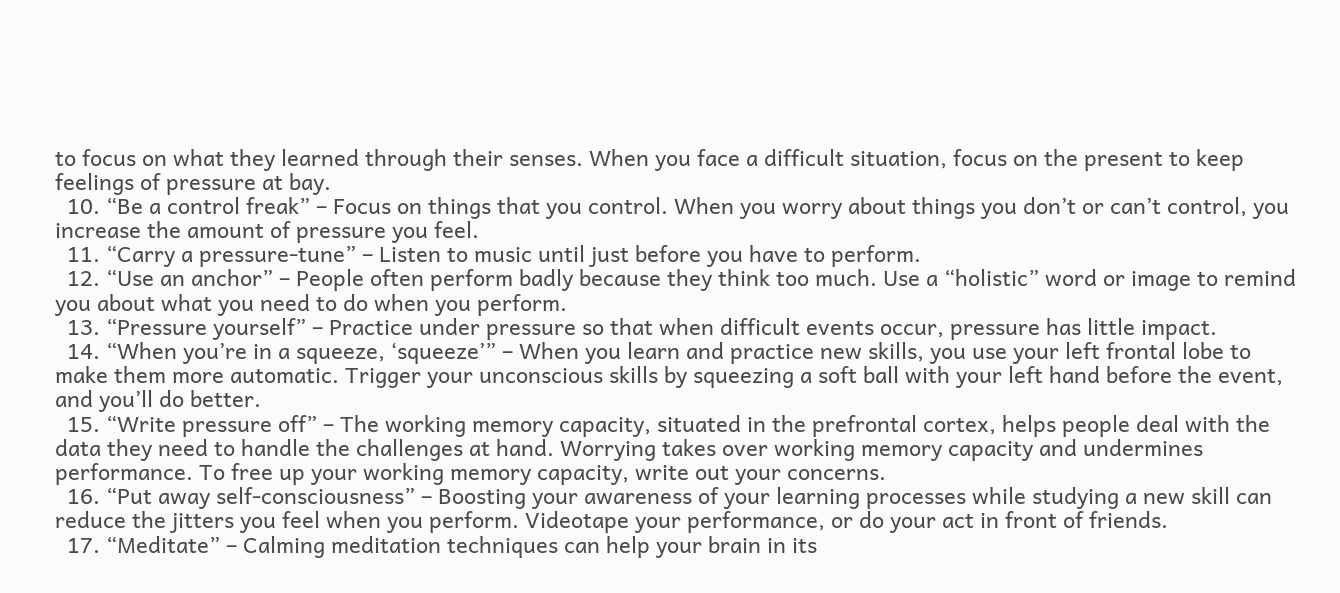to focus on what they learned through their senses. When you face a difficult situation, focus on the present to keep feelings of pressure at bay.
  10. “Be a control freak” – Focus on things that you control. When you worry about things you don’t or can’t control, you increase the amount of pressure you feel.
  11. “Carry a pressure-tune” – Listen to music until just before you have to perform.
  12. “Use an anchor” – People often perform badly because they think too much. Use a “holistic” word or image to remind you about what you need to do when you perform.
  13. “Pressure yourself” – Practice under pressure so that when difficult events occur, pressure has little impact.
  14. “When you’re in a squeeze, ‘squeeze’” – When you learn and practice new skills, you use your left frontal lobe to make them more automatic. Trigger your unconscious skills by squeezing a soft ball with your left hand before the event, and you’ll do better.
  15. “Write pressure off” – The working memory capacity, situated in the prefrontal cortex, helps people deal with the data they need to handle the challenges at hand. Worrying takes over working memory capacity and undermines performance. To free up your working memory capacity, write out your concerns.
  16. “Put away self-consciousness” – Boosting your awareness of your learning processes while studying a new skill can reduce the jitters you feel when you perform. Videotape your performance, or do your act in front of friends.
  17. “Meditate” – Calming meditation techniques can help your brain in its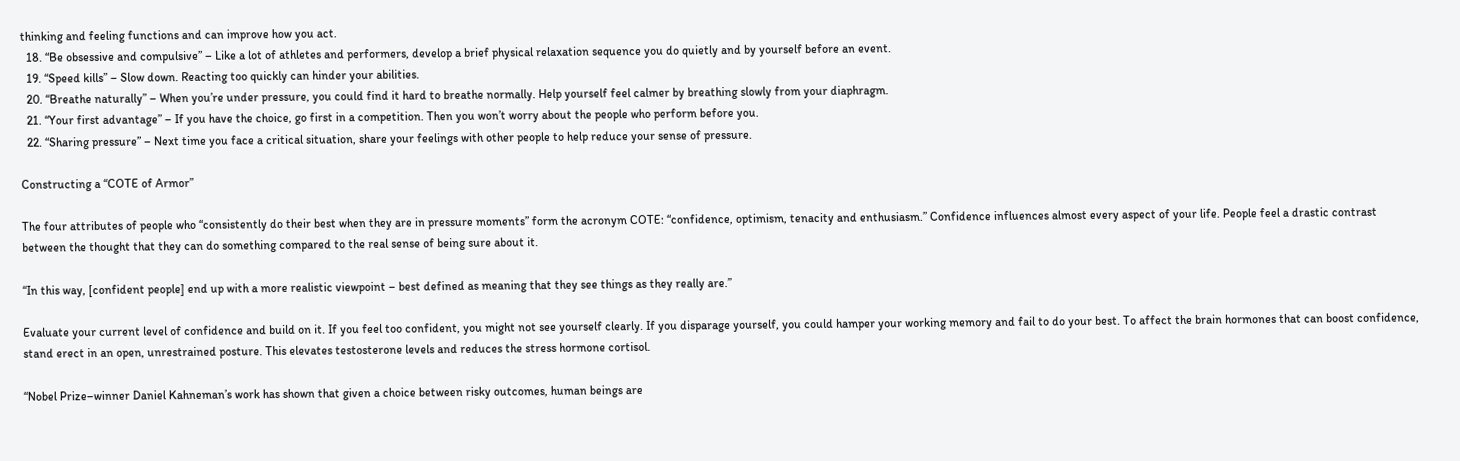thinking and feeling functions and can improve how you act.
  18. “Be obsessive and compulsive” – Like a lot of athletes and performers, develop a brief physical relaxation sequence you do quietly and by yourself before an event.
  19. “Speed kills” – Slow down. Reacting too quickly can hinder your abilities.
  20. “Breathe naturally” – When you’re under pressure, you could find it hard to breathe normally. Help yourself feel calmer by breathing slowly from your diaphragm.
  21. “Your first advantage” – If you have the choice, go first in a competition. Then you won’t worry about the people who perform before you.
  22. “Sharing pressure” – Next time you face a critical situation, share your feelings with other people to help reduce your sense of pressure.

Constructing a “COTE of Armor”

The four attributes of people who “consistently do their best when they are in pressure moments” form the acronym COTE: “confidence, optimism, tenacity and enthusiasm.” Confidence influences almost every aspect of your life. People feel a drastic contrast between the thought that they can do something compared to the real sense of being sure about it.

“In this way, [confident people] end up with a more realistic viewpoint – best defined as meaning that they see things as they really are.”

Evaluate your current level of confidence and build on it. If you feel too confident, you might not see yourself clearly. If you disparage yourself, you could hamper your working memory and fail to do your best. To affect the brain hormones that can boost confidence, stand erect in an open, unrestrained posture. This elevates testosterone levels and reduces the stress hormone cortisol.

“Nobel Prize–winner Daniel Kahneman’s work has shown that given a choice between risky outcomes, human beings are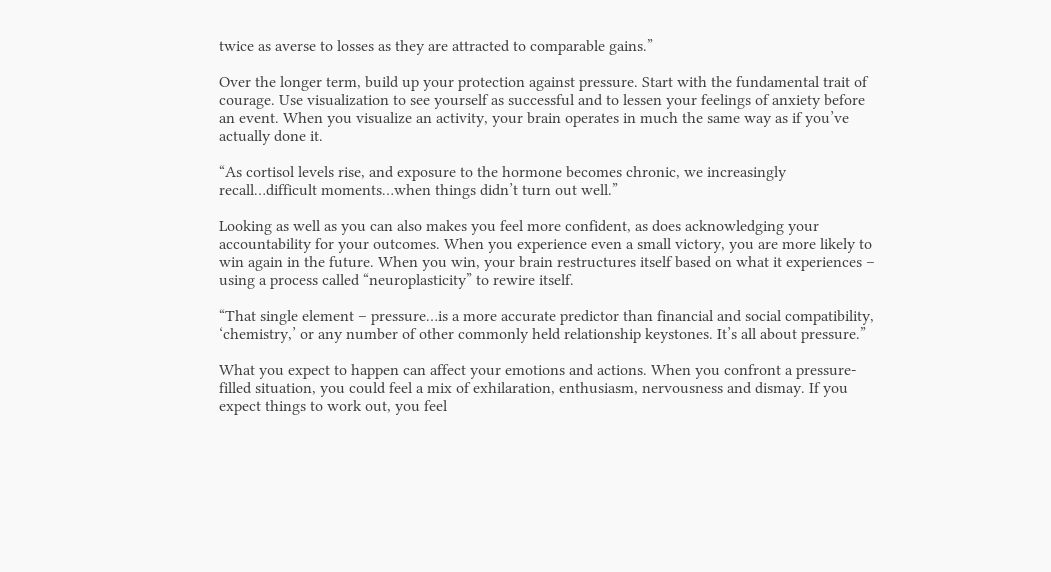twice as averse to losses as they are attracted to comparable gains.”

Over the longer term, build up your protection against pressure. Start with the fundamental trait of courage. Use visualization to see yourself as successful and to lessen your feelings of anxiety before an event. When you visualize an activity, your brain operates in much the same way as if you’ve actually done it.

“As cortisol levels rise, and exposure to the hormone becomes chronic, we increasingly recall…difficult moments…when things didn’t turn out well.”

Looking as well as you can also makes you feel more confident, as does acknowledging your accountability for your outcomes. When you experience even a small victory, you are more likely to win again in the future. When you win, your brain restructures itself based on what it experiences – using a process called “neuroplasticity” to rewire itself.

“That single element – pressure…is a more accurate predictor than financial and social compatibility, ‘chemistry,’ or any number of other commonly held relationship keystones. It’s all about pressure.”

What you expect to happen can affect your emotions and actions. When you confront a pressure-filled situation, you could feel a mix of exhilaration, enthusiasm, nervousness and dismay. If you expect things to work out, you feel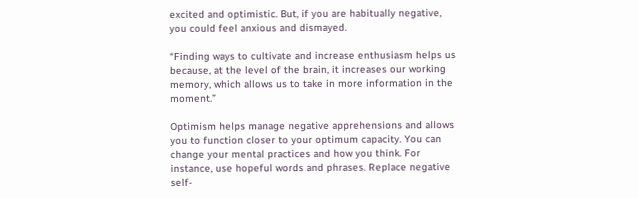excited and optimistic. But, if you are habitually negative, you could feel anxious and dismayed.

“Finding ways to cultivate and increase enthusiasm helps us because, at the level of the brain, it increases our working memory, which allows us to take in more information in the moment.”

Optimism helps manage negative apprehensions and allows you to function closer to your optimum capacity. You can change your mental practices and how you think. For instance, use hopeful words and phrases. Replace negative self-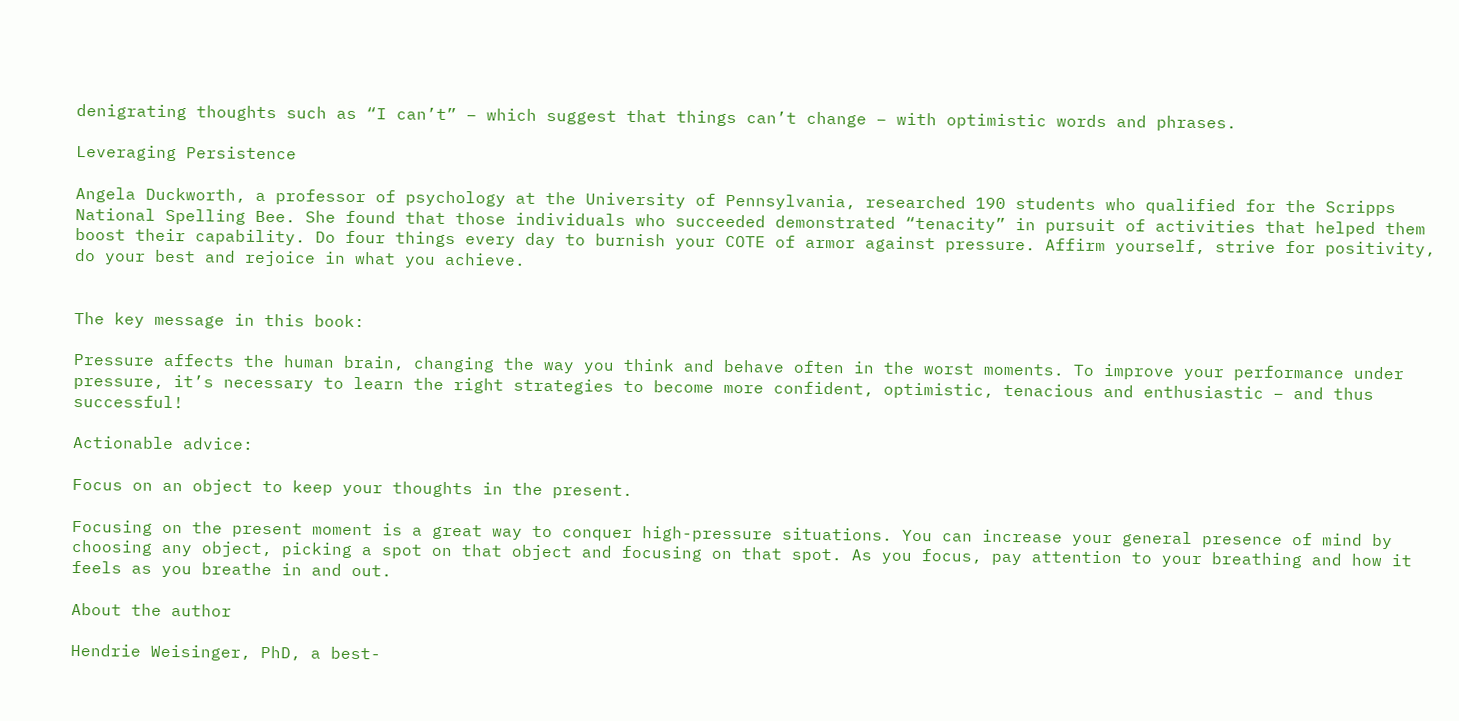denigrating thoughts such as “I can’t” – which suggest that things can’t change – with optimistic words and phrases.

Leveraging Persistence

Angela Duckworth, a professor of psychology at the University of Pennsylvania, researched 190 students who qualified for the Scripps National Spelling Bee. She found that those individuals who succeeded demonstrated “tenacity” in pursuit of activities that helped them boost their capability. Do four things every day to burnish your COTE of armor against pressure. Affirm yourself, strive for positivity, do your best and rejoice in what you achieve.


The key message in this book:

Pressure affects the human brain, changing the way you think and behave often in the worst moments. To improve your performance under pressure, it’s necessary to learn the right strategies to become more confident, optimistic, tenacious and enthusiastic – and thus successful!

Actionable advice:

Focus on an object to keep your thoughts in the present.

Focusing on the present moment is a great way to conquer high-pressure situations. You can increase your general presence of mind by choosing any object, picking a spot on that object and focusing on that spot. As you focus, pay attention to your breathing and how it feels as you breathe in and out.

About the author

Hendrie Weisinger, PhD, a best-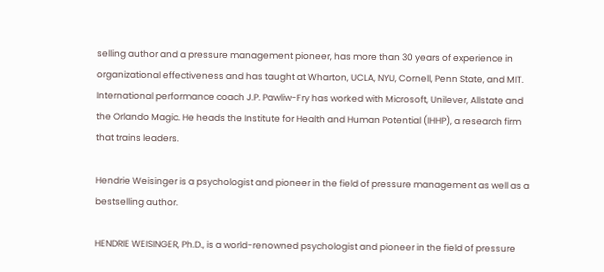selling author and a pressure management pioneer, has more than 30 years of experience in organizational effectiveness and has taught at Wharton, UCLA, NYU, Cornell, Penn State, and MIT. International performance coach J.P. Pawliw-Fry has worked with Microsoft, Unilever, Allstate and the Orlando Magic. He heads the Institute for Health and Human Potential (IHHP), a research firm that trains leaders.

Hendrie Weisinger is a psychologist and pioneer in the field of pressure management as well as a bestselling author.

HENDRIE WEISINGER, Ph.D., is a world-renowned psychologist and pioneer in the field of pressure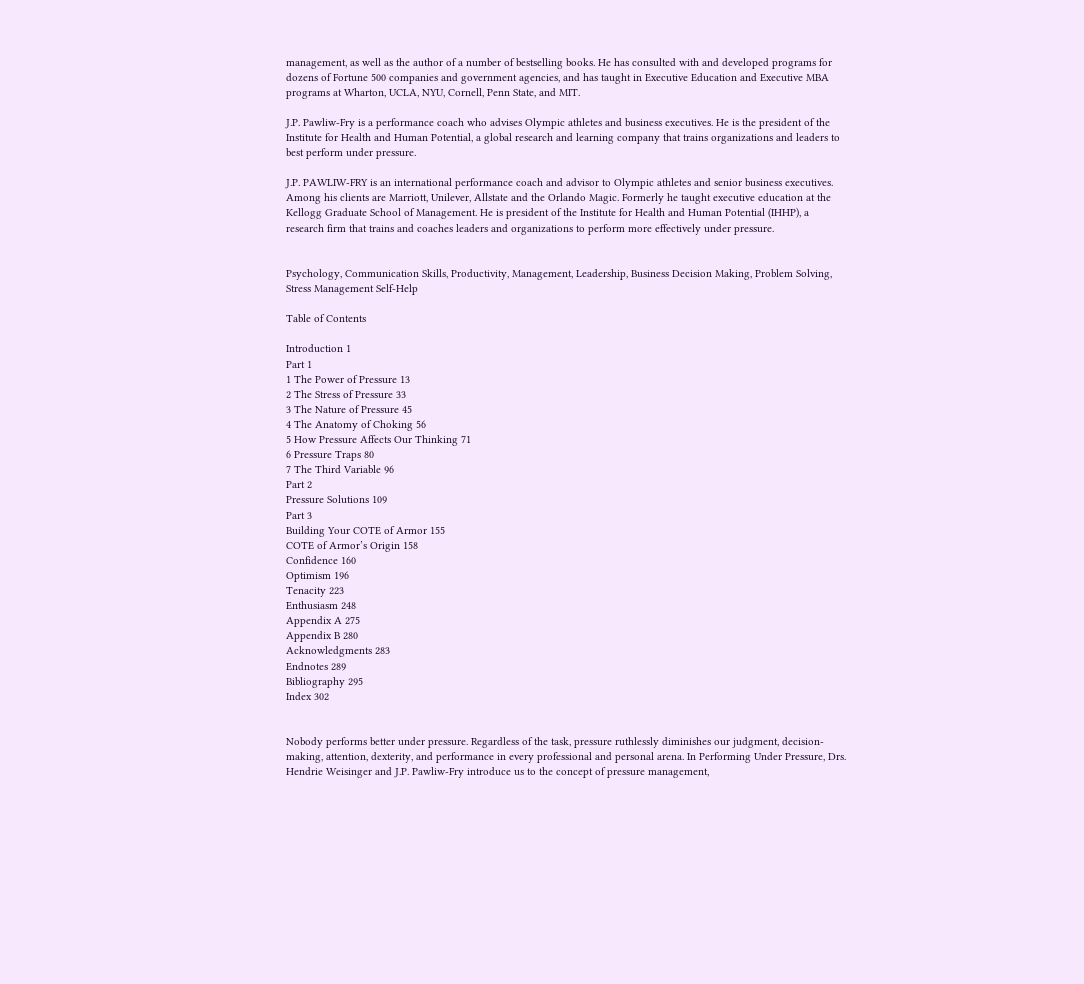management, as well as the author of a number of bestselling books. He has consulted with and developed programs for dozens of Fortune 500 companies and government agencies, and has taught in Executive Education and Executive MBA programs at Wharton, UCLA, NYU, Cornell, Penn State, and MIT.

J.P. Pawliw-Fry is a performance coach who advises Olympic athletes and business executives. He is the president of the Institute for Health and Human Potential, a global research and learning company that trains organizations and leaders to best perform under pressure.

J.P. PAWLIW-FRY is an international performance coach and advisor to Olympic athletes and senior business executives. Among his clients are Marriott, Unilever, Allstate and the Orlando Magic. Formerly he taught executive education at the Kellogg Graduate School of Management. He is president of the Institute for Health and Human Potential (IHHP), a research firm that trains and coaches leaders and organizations to perform more effectively under pressure.


Psychology, Communication Skills, Productivity, Management, Leadership, Business Decision Making, Problem Solving, Stress Management Self-Help

Table of Contents

Introduction 1
Part 1
1 The Power of Pressure 13
2 The Stress of Pressure 33
3 The Nature of Pressure 45
4 The Anatomy of Choking 56
5 How Pressure Affects Our Thinking 71
6 Pressure Traps 80
7 The Third Variable 96
Part 2
Pressure Solutions 109
Part 3
Building Your COTE of Armor 155
COTE of Armor’s Origin 158
Confidence 160
Optimism 196
Tenacity 223
Enthusiasm 248
Appendix A 275
Appendix B 280
Acknowledgments 283
Endnotes 289
Bibliography 295
Index 302


Nobody performs better under pressure. Regardless of the task, pressure ruthlessly diminishes our judgment, decision-making, attention, dexterity, and performance in every professional and personal arena. In Performing Under Pressure, Drs. Hendrie Weisinger and J.P. Pawliw-Fry introduce us to the concept of pressure management,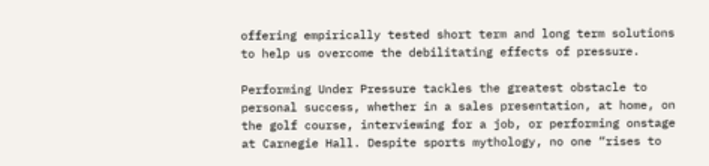offering empirically tested short term and long term solutions to help us overcome the debilitating effects of pressure.

Performing Under Pressure tackles the greatest obstacle to personal success, whether in a sales presentation, at home, on the golf course, interviewing for a job, or performing onstage at Carnegie Hall. Despite sports mythology, no one “rises to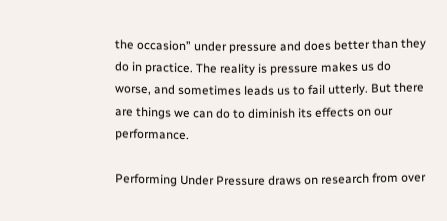the occasion” under pressure and does better than they do in practice. The reality is pressure makes us do worse, and sometimes leads us to fail utterly. But there are things we can do to diminish its effects on our performance.

Performing Under Pressure draws on research from over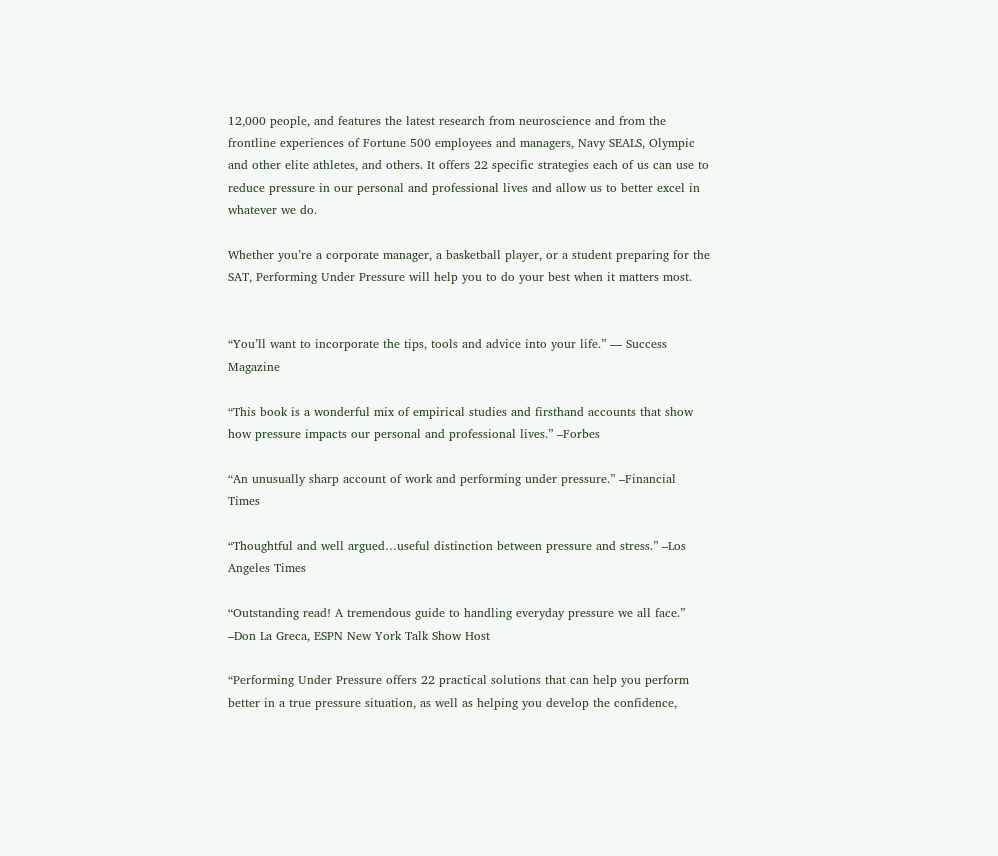12,000 people, and features the latest research from neuroscience and from the frontline experiences of Fortune 500 employees and managers, Navy SEALS, Olympic and other elite athletes, and others. It offers 22 specific strategies each of us can use to reduce pressure in our personal and professional lives and allow us to better excel in whatever we do.

Whether you’re a corporate manager, a basketball player, or a student preparing for the SAT, Performing Under Pressure will help you to do your best when it matters most.


“You’ll want to incorporate the tips, tools and advice into your life.” — Success Magazine

“This book is a wonderful mix of empirical studies and firsthand accounts that show how pressure impacts our personal and professional lives.” –Forbes

“An unusually sharp account of work and performing under pressure.” –Financial Times

“Thoughtful and well argued…useful distinction between pressure and stress.” –Los Angeles Times

“Outstanding read! A tremendous guide to handling everyday pressure we all face.” –Don La Greca, ESPN New York Talk Show Host

“Performing Under Pressure offers 22 practical solutions that can help you perform better in a true pressure situation, as well as helping you develop the confidence,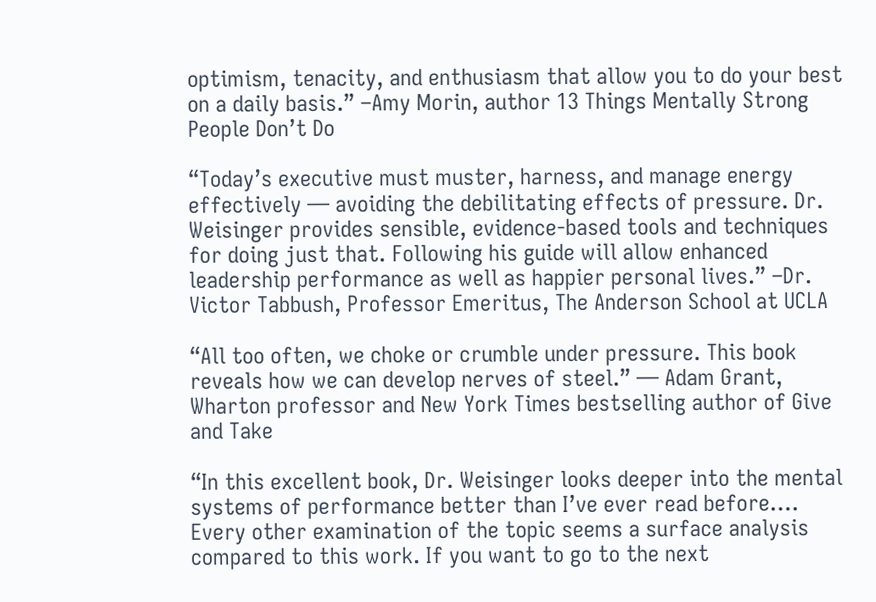optimism, tenacity, and enthusiasm that allow you to do your best on a daily basis.” –Amy Morin, author 13 Things Mentally Strong People Don’t Do

“Today’s executive must muster, harness, and manage energy effectively — avoiding the debilitating effects of pressure. Dr. Weisinger provides sensible, evidence-based tools and techniques for doing just that. Following his guide will allow enhanced leadership performance as well as happier personal lives.” –Dr. Victor Tabbush, Professor Emeritus, The Anderson School at UCLA

“All too often, we choke or crumble under pressure. This book reveals how we can develop nerves of steel.” — Adam Grant, Wharton professor and New York Times bestselling author of Give and Take

“In this excellent book, Dr. Weisinger looks deeper into the mental systems of performance better than I’ve ever read before…. Every other examination of the topic seems a surface analysis compared to this work. If you want to go to the next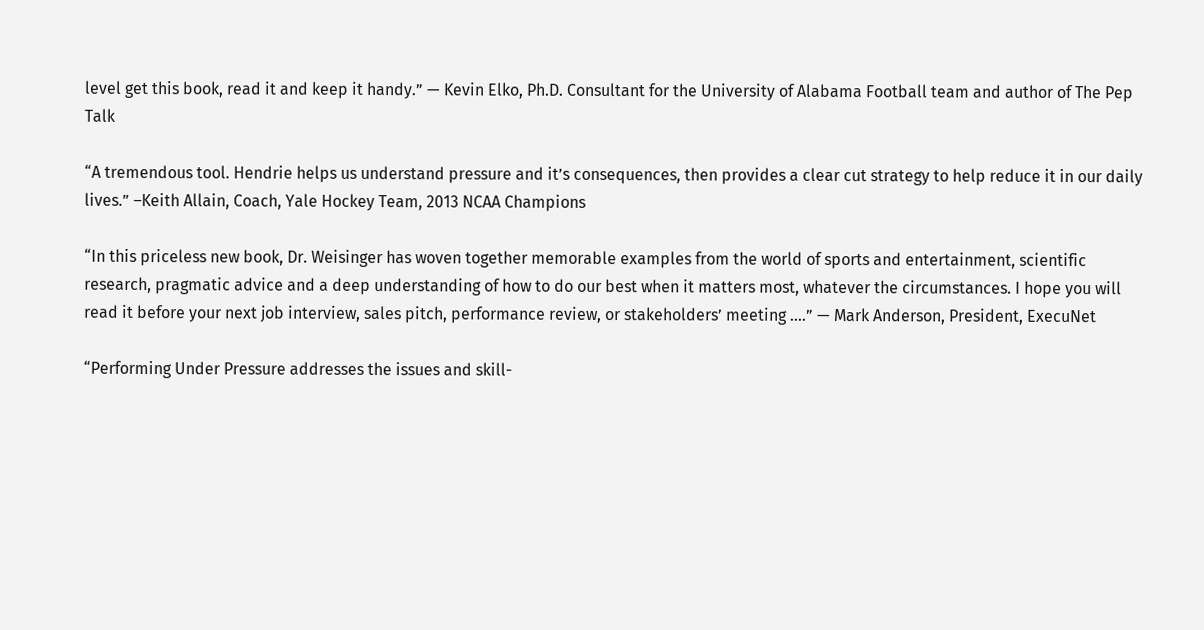level get this book, read it and keep it handy.” — Kevin Elko, Ph.D. Consultant for the University of Alabama Football team and author of The Pep Talk

“A tremendous tool. Hendrie helps us understand pressure and it’s consequences, then provides a clear cut strategy to help reduce it in our daily lives.” –Keith Allain, Coach, Yale Hockey Team, 2013 NCAA Champions

“In this priceless new book, Dr. Weisinger has woven together memorable examples from the world of sports and entertainment, scientific research, pragmatic advice and a deep understanding of how to do our best when it matters most, whatever the circumstances. I hope you will read it before your next job interview, sales pitch, performance review, or stakeholders’ meeting ….” — Mark Anderson, President, ExecuNet

“Performing Under Pressure addresses the issues and skill-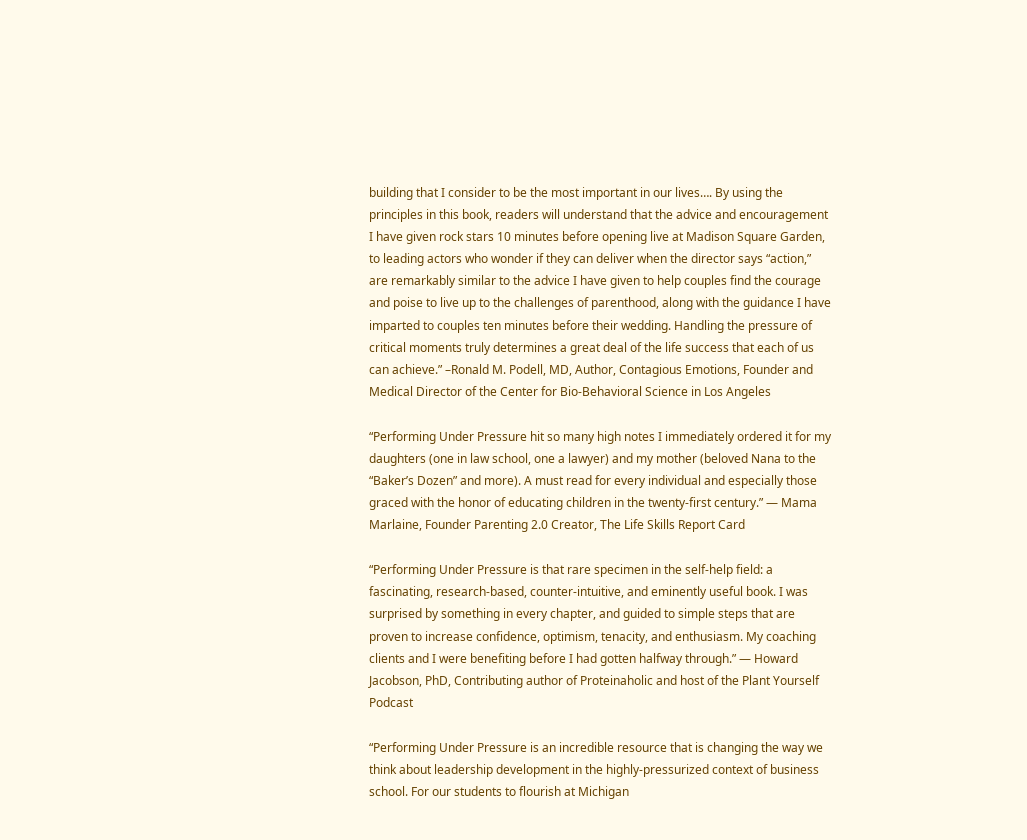building that I consider to be the most important in our lives…. By using the principles in this book, readers will understand that the advice and encouragement I have given rock stars 10 minutes before opening live at Madison Square Garden, to leading actors who wonder if they can deliver when the director says “action,” are remarkably similar to the advice I have given to help couples find the courage and poise to live up to the challenges of parenthood, along with the guidance I have imparted to couples ten minutes before their wedding. Handling the pressure of critical moments truly determines a great deal of the life success that each of us can achieve.” –Ronald M. Podell, MD, Author, Contagious Emotions, Founder and Medical Director of the Center for Bio-Behavioral Science in Los Angeles

“Performing Under Pressure hit so many high notes I immediately ordered it for my daughters (one in law school, one a lawyer) and my mother (beloved Nana to the “Baker’s Dozen” and more). A must read for every individual and especially those graced with the honor of educating children in the twenty-first century.” — Mama Marlaine, Founder Parenting 2.0 Creator, The Life Skills Report Card

“Performing Under Pressure is that rare specimen in the self-help field: a fascinating, research-based, counter-intuitive, and eminently useful book. I was surprised by something in every chapter, and guided to simple steps that are proven to increase confidence, optimism, tenacity, and enthusiasm. My coaching clients and I were benefiting before I had gotten halfway through.” — Howard Jacobson, PhD, Contributing author of Proteinaholic and host of the Plant Yourself Podcast

“Performing Under Pressure is an incredible resource that is changing the way we think about leadership development in the highly-pressurized context of business school. For our students to flourish at Michigan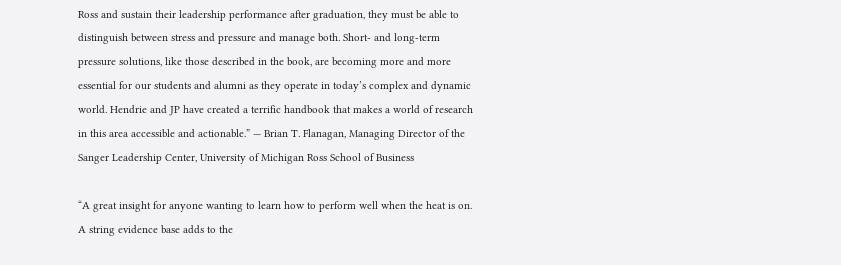Ross and sustain their leadership performance after graduation, they must be able to distinguish between stress and pressure and manage both. Short- and long-term pressure solutions, like those described in the book, are becoming more and more essential for our students and alumni as they operate in today’s complex and dynamic world. Hendrie and JP have created a terrific handbook that makes a world of research in this area accessible and actionable.” — Brian T. Flanagan, Managing Director of the Sanger Leadership Center, University of Michigan Ross School of Business

“A great insight for anyone wanting to learn how to perform well when the heat is on. A string evidence base adds to the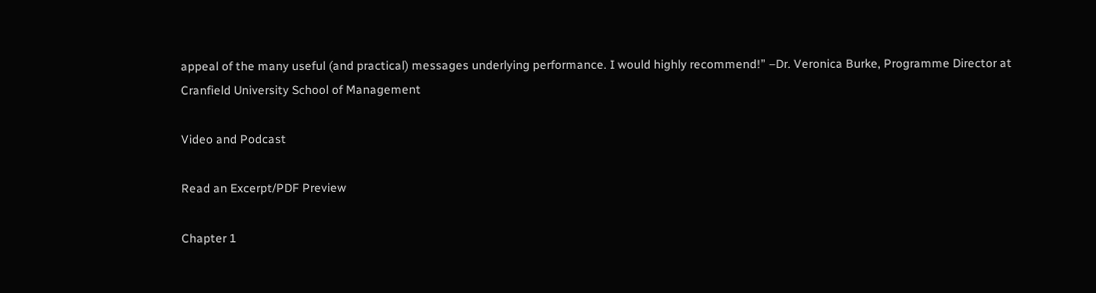appeal of the many useful (and practical) messages underlying performance. I would highly recommend!” –Dr. Veronica Burke, Programme Director at Cranfield University School of Management

Video and Podcast

Read an Excerpt/PDF Preview

Chapter 1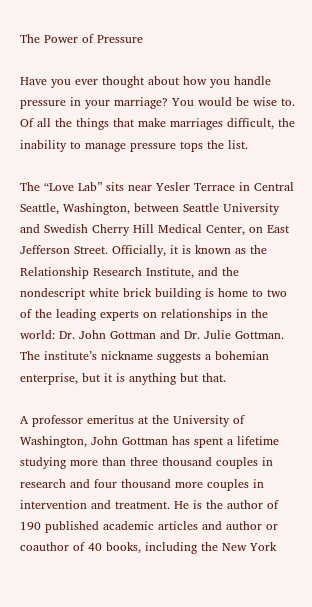The Power of Pressure

Have you ever thought about how you handle pressure in your marriage? You would be wise to. Of all the things that make marriages difficult, the inability to manage pressure tops the list.

The “Love Lab” sits near Yesler Terrace in Central Seattle, Washington, between Seattle University and Swedish Cherry Hill Medical Center, on East Jefferson Street. Officially, it is known as the Relationship Research Institute, and the nondescript white brick building is home to two of the leading experts on relationships in the world: Dr. John Gottman and Dr. Julie Gottman. The institute’s nickname suggests a bohemian enterprise, but it is anything but that.

A professor emeritus at the University of Washington, John Gottman has spent a lifetime studying more than three thousand couples in research and four thousand more couples in intervention and treatment. He is the author of 190 published academic articles and author or coauthor of 40 books, including the New York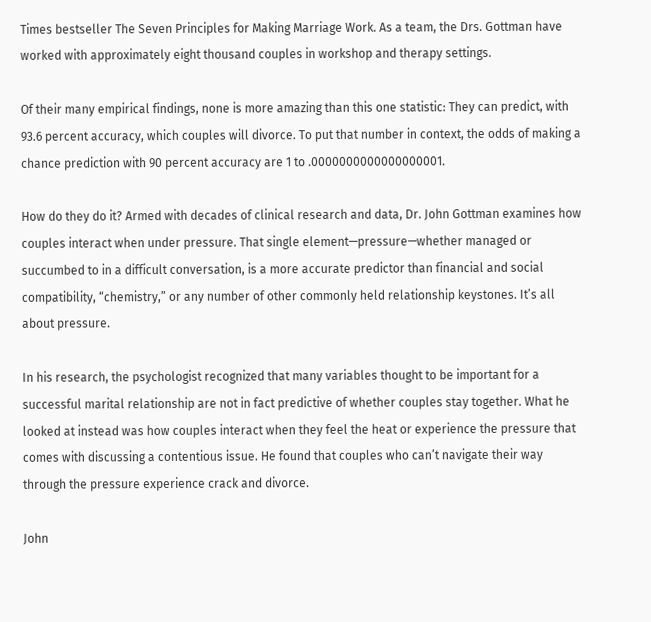Times bestseller The Seven Principles for Making Marriage Work. As a team, the Drs. Gottman have worked with approximately eight thousand couples in workshop and therapy settings.

Of their many empirical findings, none is more amazing than this one statistic: They can predict, with 93.6 percent accuracy, which couples will divorce. To put that number in context, the odds of making a chance prediction with 90 percent accuracy are 1 to .0000000000000000001.

How do they do it? Armed with decades of clinical research and data, Dr. John Gottman examines how couples interact when under pressure. That single element—pressure—whether managed or succumbed to in a difficult conversation, is a more accurate predictor than financial and social compatibility, “chemistry,” or any number of other commonly held relationship keystones. It’s all about pressure.

In his research, the psychologist recognized that many variables thought to be important for a successful marital relationship are not in fact predictive of whether couples stay together. What he looked at instead was how couples interact when they feel the heat or experience the pressure that comes with discussing a contentious issue. He found that couples who can’t navigate their way through the pressure experience crack and divorce.

John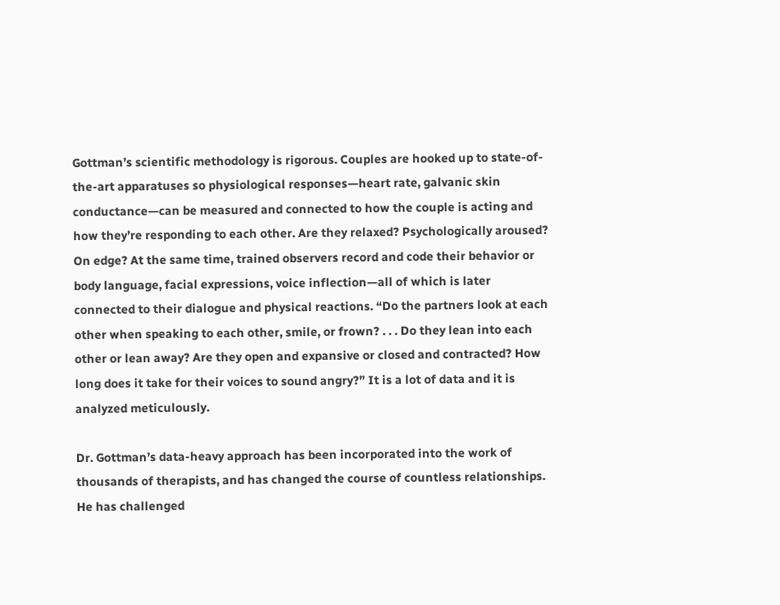Gottman’s scientific methodology is rigorous. Couples are hooked up to state-of-the-art apparatuses so physiological responses—heart rate, galvanic skin conductance—can be measured and connected to how the couple is acting and how they’re responding to each other. Are they relaxed? Psychologically aroused? On edge? At the same time, trained observers record and code their behavior or body language, facial expressions, voice inflection—all of which is later connected to their dialogue and physical reactions. “Do the partners look at each other when speaking to each other, smile, or frown? . . . Do they lean into each other or lean away? Are they open and expansive or closed and contracted? How long does it take for their voices to sound angry?” It is a lot of data and it is analyzed meticulously.

Dr. Gottman’s data-heavy approach has been incorporated into the work of thousands of therapists, and has changed the course of countless relationships. He has challenged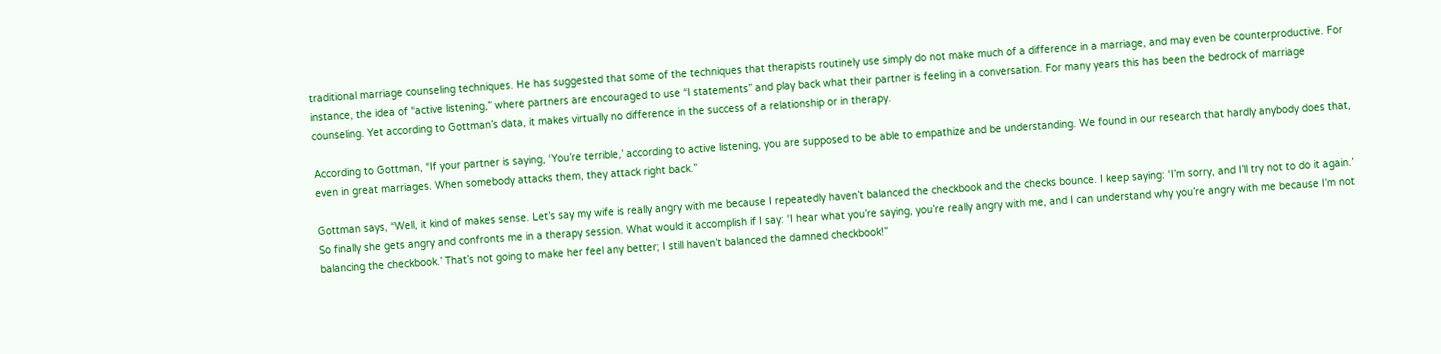traditional marriage counseling techniques. He has suggested that some of the techniques that therapists routinely use simply do not make much of a difference in a marriage, and may even be counterproductive. For instance, the idea of “active listening,” where partners are encouraged to use “I statements” and play back what their partner is feeling in a conversation. For many years this has been the bedrock of marriage counseling. Yet according to Gottman’s data, it makes virtually no difference in the success of a relationship or in therapy.

According to Gottman, “If your partner is saying, ‘You’re terrible,’ according to active listening, you are supposed to be able to empathize and be understanding. We found in our research that hardly anybody does that, even in great marriages. When somebody attacks them, they attack right back.”

Gottman says, “Well, it kind of makes sense. Let’s say my wife is really angry with me because I repeatedly haven’t balanced the checkbook and the checks bounce. I keep saying: ‘I’m sorry, and I’ll try not to do it again.’ So finally she gets angry and confronts me in a therapy session. What would it accomplish if I say: ‘I hear what you’re saying, you’re really angry with me, and I can understand why you’re angry with me because I’m not balancing the checkbook.’ That’s not going to make her feel any better; I still haven’t balanced the damned checkbook!”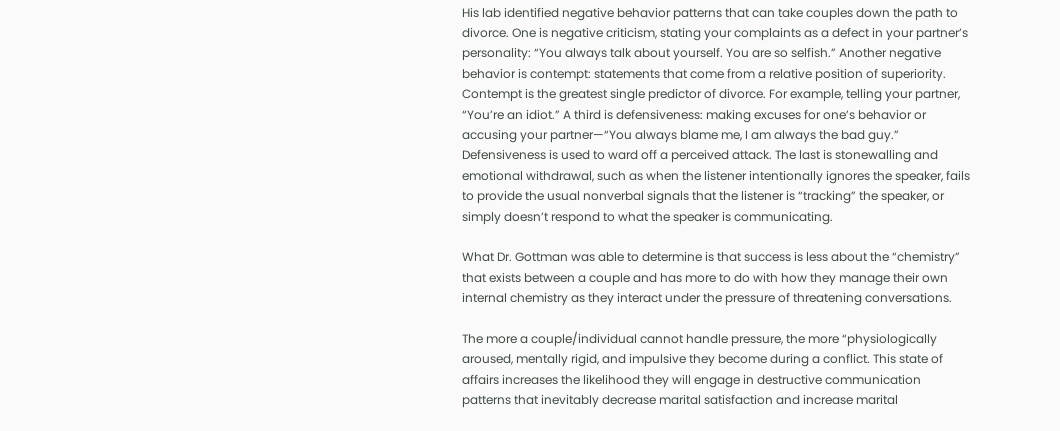His lab identified negative behavior patterns that can take couples down the path to divorce. One is negative criticism, stating your complaints as a defect in your partner’s personality: “You always talk about yourself. You are so selfish.” Another negative behavior is contempt: statements that come from a relative position of superiority. Contempt is the greatest single predictor of divorce. For example, telling your partner, “You’re an idiot.” A third is defensiveness: making excuses for one’s behavior or accusing your partner—“You always blame me, I am always the bad guy.” Defensiveness is used to ward off a perceived attack. The last is stonewalling and emotional withdrawal, such as when the listener intentionally ignores the speaker, fails to provide the usual nonverbal signals that the listener is “tracking” the speaker, or simply doesn’t respond to what the speaker is communicating.

What Dr. Gottman was able to determine is that success is less about the “chemistry” that exists between a couple and has more to do with how they manage their own internal chemistry as they interact under the pressure of threatening conversations.

The more a couple/individual cannot handle pressure, the more “physiologically aroused, mentally rigid, and impulsive they become during a conflict. This state of affairs increases the likelihood they will engage in destructive communication patterns that inevitably decrease marital satisfaction and increase marital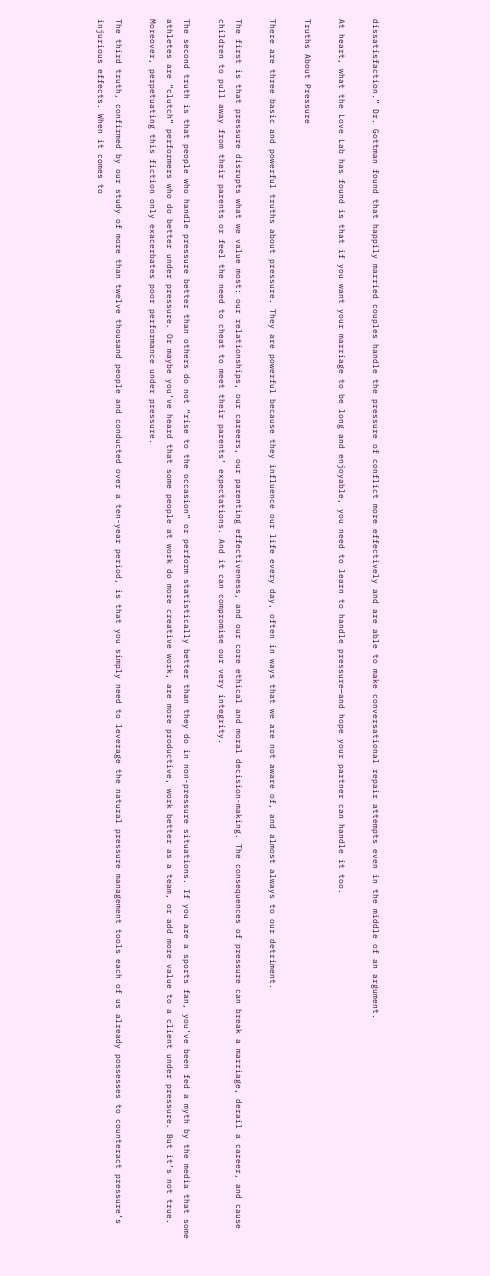dissatisfaction.” Dr. Gottman found that happily married couples handle the pressure of conflict more effectively and are able to make conversational repair attempts even in the middle of an argument.

At heart, what the Love Lab has found is that if you want your marriage to be long and enjoyable, you need to learn to handle pressure—and hope your partner can handle it too.

Truths About Pressure

There are three basic and powerful truths about pressure. They are powerful because they influence our life every day, often in ways that we are not aware of, and almost always to our detriment.

The first is that pressure disrupts what we value most: our relationships, our careers, our parenting effectiveness, and our core ethical and moral decision-making. The consequences of pressure can break a marriage, derail a career, and cause children to pull away from their parents or feel the need to cheat to meet their parents’ expectations. And it can compromise our very integrity.

The second truth is that people who handle pressure better than others do not “rise to the occasion” or perform statistically better than they do in non-pressure situations. If you are a sports fan, you’ve been fed a myth by the media that some athletes are “clutch” performers who do better under pressure. Or maybe you’ve heard that some people at work do more creative work, are more productive, work better as a team, or add more value to a client under pressure. But it’s not true. Moreover, perpetuating this fiction only exacerbates poor performance under pressure.

The third truth, confirmed by our study of more than twelve thousand people and conducted over a ten-year period, is that you simply need to leverage the natural pressure management tools each of us already possesses to counteract pressure’s injurious effects. When it comes to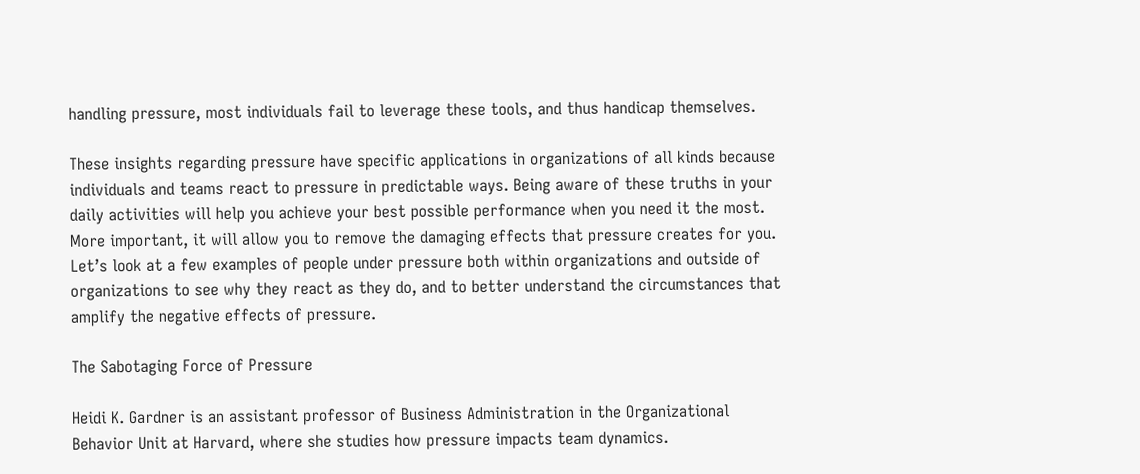handling pressure, most individuals fail to leverage these tools, and thus handicap themselves.

These insights regarding pressure have specific applications in organizations of all kinds because individuals and teams react to pressure in predictable ways. Being aware of these truths in your daily activities will help you achieve your best possible performance when you need it the most. More important, it will allow you to remove the damaging effects that pressure creates for you. Let’s look at a few examples of people under pressure both within organizations and outside of organizations to see why they react as they do, and to better understand the circumstances that amplify the negative effects of pressure.

The Sabotaging Force of Pressure

Heidi K. Gardner is an assistant professor of Business Administration in the Organizational Behavior Unit at Harvard, where she studies how pressure impacts team dynamics.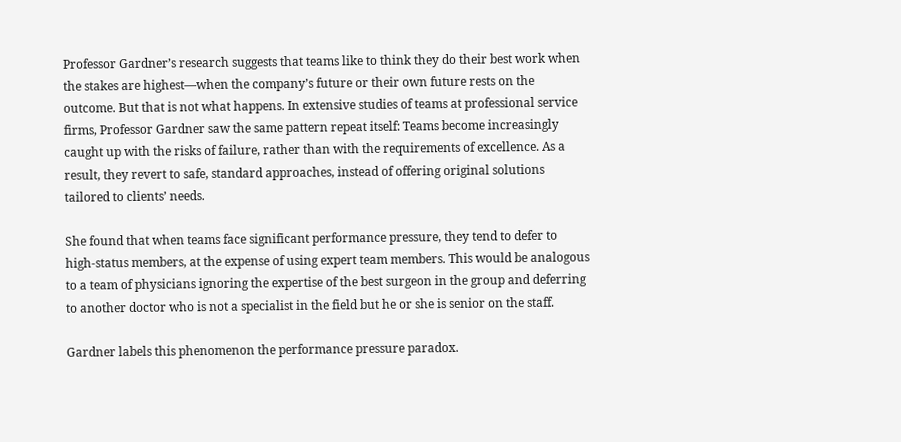Professor Gardner’s research suggests that teams like to think they do their best work when the stakes are highest—when the company’s future or their own future rests on the outcome. But that is not what happens. In extensive studies of teams at professional service firms, Professor Gardner saw the same pattern repeat itself: Teams become increasingly caught up with the risks of failure, rather than with the requirements of excellence. As a result, they revert to safe, standard approaches, instead of offering original solutions tailored to clients’ needs.

She found that when teams face significant performance pressure, they tend to defer to high-status members, at the expense of using expert team members. This would be analogous to a team of physicians ignoring the expertise of the best surgeon in the group and deferring to another doctor who is not a specialist in the field but he or she is senior on the staff.

Gardner labels this phenomenon the performance pressure paradox.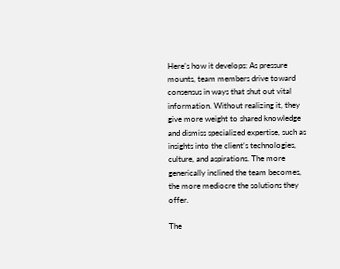Here’s how it develops: As pressure mounts, team members drive toward consensus in ways that shut out vital information. Without realizing it, they give more weight to shared knowledge and dismiss specialized expertise, such as insights into the client’s technologies, culture, and aspirations. The more generically inclined the team becomes, the more mediocre the solutions they offer.

The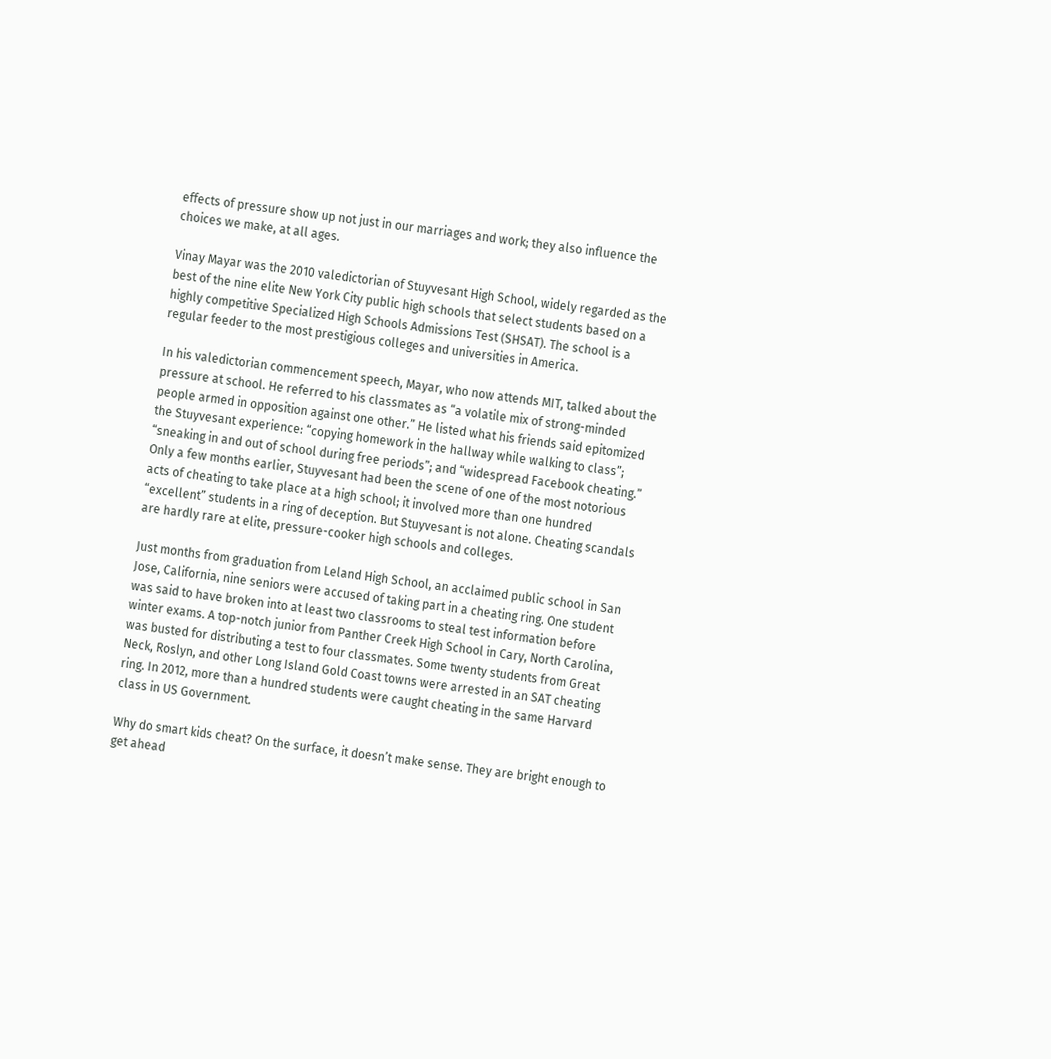effects of pressure show up not just in our marriages and work; they also influence the choices we make, at all ages.

Vinay Mayar was the 2010 valedictorian of Stuyvesant High School, widely regarded as the best of the nine elite New York City public high schools that select students based on a highly competitive Specialized High Schools Admissions Test (SHSAT). The school is a regular feeder to the most prestigious colleges and universities in America.

In his valedictorian commencement speech, Mayar, who now attends MIT, talked about the pressure at school. He referred to his classmates as “a volatile mix of strong-minded people armed in opposition against one other.” He listed what his friends said epitomized the Stuyvesant experience: “copying homework in the hallway while walking to class”; “sneaking in and out of school during free periods”; and “widespread Facebook cheating.” Only a few months earlier, Stuyvesant had been the scene of one of the most notorious acts of cheating to take place at a high school; it involved more than one hundred “excellent” students in a ring of deception. But Stuyvesant is not alone. Cheating scandals are hardly rare at elite, pressure-cooker high schools and colleges.

Just months from graduation from Leland High School, an acclaimed public school in San Jose, California, nine seniors were accused of taking part in a cheating ring. One student was said to have broken into at least two classrooms to steal test information before winter exams. A top-notch junior from Panther Creek High School in Cary, North Carolina, was busted for distributing a test to four classmates. Some twenty students from Great Neck, Roslyn, and other Long Island Gold Coast towns were arrested in an SAT cheating ring. In 2012, more than a hundred students were caught cheating in the same Harvard class in US Government.

Why do smart kids cheat? On the surface, it doesn’t make sense. They are bright enough to get ahead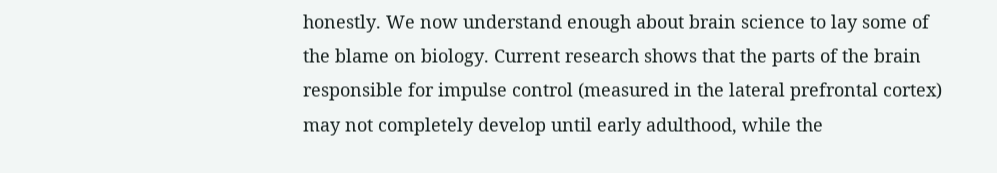honestly. We now understand enough about brain science to lay some of the blame on biology. Current research shows that the parts of the brain responsible for impulse control (measured in the lateral prefrontal cortex) may not completely develop until early adulthood, while the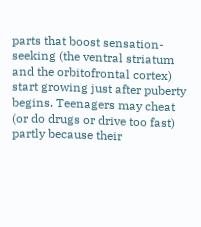parts that boost sensation-seeking (the ventral striatum and the orbitofrontal cortex) start growing just after puberty begins. Teenagers may cheat (or do drugs or drive too fast) partly because their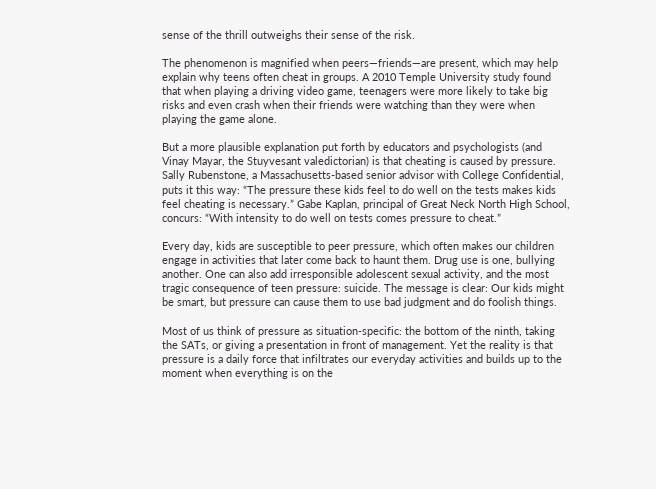sense of the thrill outweighs their sense of the risk.

The phenomenon is magnified when peers—friends—are present, which may help explain why teens often cheat in groups. A 2010 Temple University study found that when playing a driving video game, teenagers were more likely to take big risks and even crash when their friends were watching than they were when playing the game alone.

But a more plausible explanation put forth by educators and psychologists (and Vinay Mayar, the Stuyvesant valedictorian) is that cheating is caused by pressure. Sally Rubenstone, a Massachusetts-based senior advisor with College Confidential, puts it this way: “The pressure these kids feel to do well on the tests makes kids feel cheating is necessary.” Gabe Kaplan, principal of Great Neck North High School, concurs: “With intensity to do well on tests comes pressure to cheat.”

Every day, kids are susceptible to peer pressure, which often makes our children engage in activities that later come back to haunt them. Drug use is one, bullying another. One can also add irresponsible adolescent sexual activity, and the most tragic consequence of teen pressure: suicide. The message is clear: Our kids might be smart, but pressure can cause them to use bad judgment and do foolish things.

Most of us think of pressure as situation-specific: the bottom of the ninth, taking the SATs, or giving a presentation in front of management. Yet the reality is that pressure is a daily force that infiltrates our everyday activities and builds up to the moment when everything is on the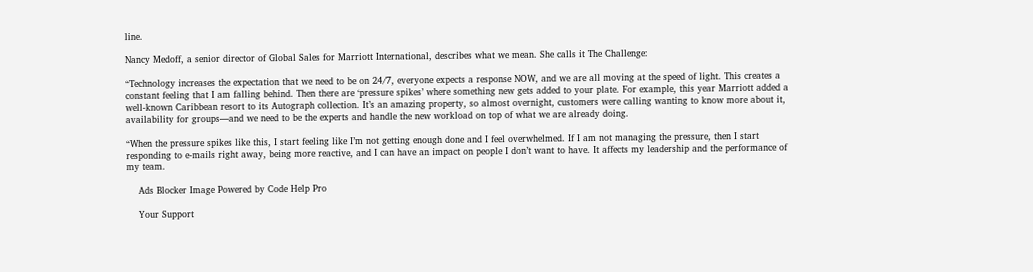line.

Nancy Medoff, a senior director of Global Sales for Marriott International, describes what we mean. She calls it The Challenge:

“Technology increases the expectation that we need to be on 24/7, everyone expects a response NOW, and we are all moving at the speed of light. This creates a constant feeling that I am falling behind. Then there are ‘pressure spikes’ where something new gets added to your plate. For example, this year Marriott added a well-known Caribbean resort to its Autograph collection. It’s an amazing property, so almost overnight, customers were calling wanting to know more about it, availability for groups—and we need to be the experts and handle the new workload on top of what we are already doing.

“When the pressure spikes like this, I start feeling like I’m not getting enough done and I feel overwhelmed. If I am not managing the pressure, then I start responding to e-mails right away, being more reactive, and I can have an impact on people I don’t want to have. It affects my leadership and the performance of my team.

    Ads Blocker Image Powered by Code Help Pro

    Your Support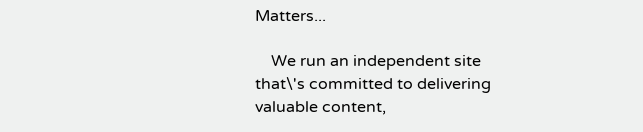Matters...

    We run an independent site that\'s committed to delivering valuable content,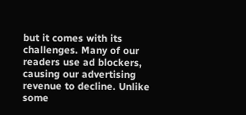but it comes with its challenges. Many of our readers use ad blockers, causing our advertising revenue to decline. Unlike some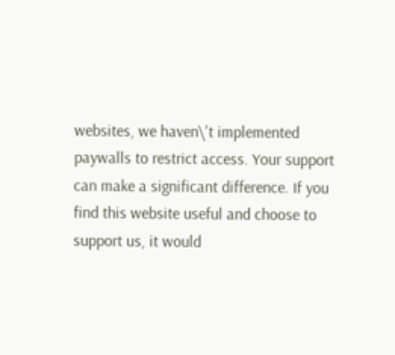websites, we haven\'t implemented paywalls to restrict access. Your support can make a significant difference. If you find this website useful and choose to support us, it would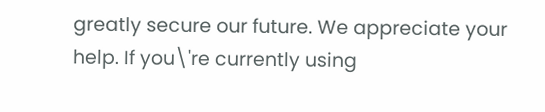greatly secure our future. We appreciate your help. If you\'re currently using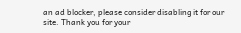an ad blocker, please consider disabling it for our site. Thank you for your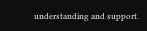understanding and support.